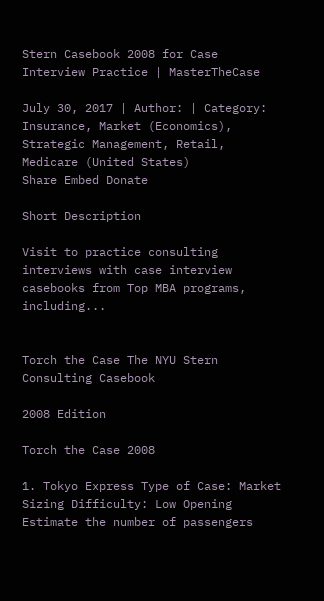Stern Casebook 2008 for Case Interview Practice | MasterTheCase

July 30, 2017 | Author: | Category: Insurance, Market (Economics), Strategic Management, Retail, Medicare (United States)
Share Embed Donate

Short Description

Visit to practice consulting interviews with case interview casebooks from Top MBA programs, including...


Torch the Case The NYU Stern Consulting Casebook

2008 Edition

Torch the Case 2008

1. Tokyo Express Type of Case: Market Sizing Difficulty: Low Opening Estimate the number of passengers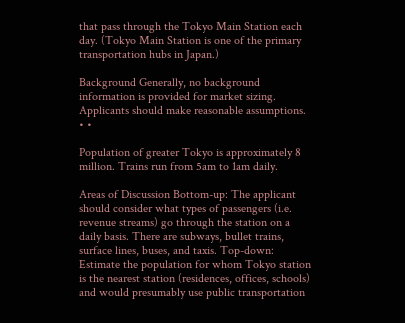that pass through the Tokyo Main Station each day. (Tokyo Main Station is one of the primary transportation hubs in Japan.)

Background Generally, no background information is provided for market sizing. Applicants should make reasonable assumptions. • •

Population of greater Tokyo is approximately 8 million. Trains run from 5am to 1am daily.

Areas of Discussion Bottom-up: The applicant should consider what types of passengers (i.e. revenue streams) go through the station on a daily basis. There are subways, bullet trains, surface lines, buses, and taxis. Top-down: Estimate the population for whom Tokyo station is the nearest station (residences, offices, schools) and would presumably use public transportation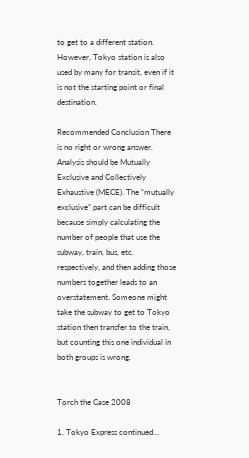to get to a different station. However, Tokyo station is also used by many for transit, even if it is not the starting point or final destination.

Recommended Conclusion There is no right or wrong answer. Analysis should be Mutually Exclusive and Collectively Exhaustive (MECE). The “mutually exclusive” part can be difficult because simply calculating the number of people that use the subway, train, bus, etc. respectively, and then adding those numbers together leads to an overstatement. Someone might take the subway to get to Tokyo station then transfer to the train, but counting this one individual in both groups is wrong.


Torch the Case 2008

1. Tokyo Express continued…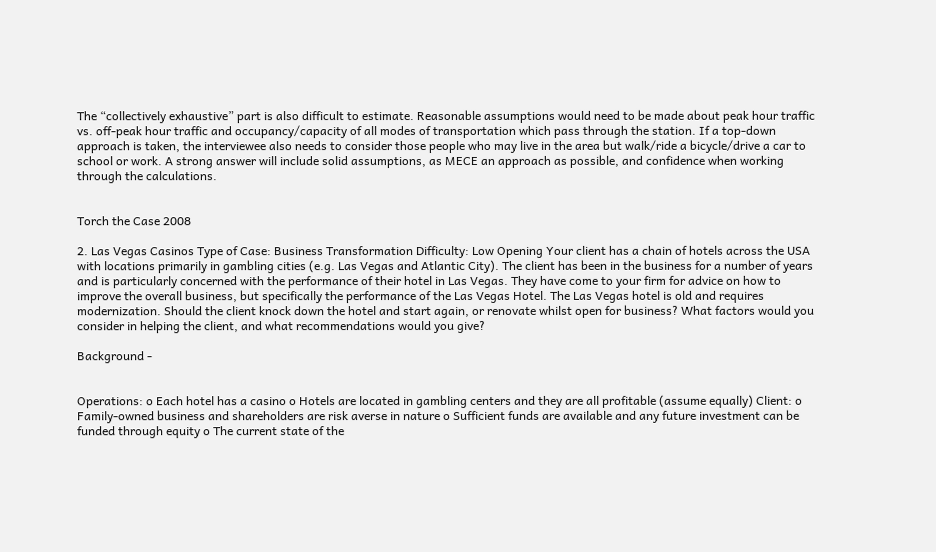The “collectively exhaustive” part is also difficult to estimate. Reasonable assumptions would need to be made about peak hour traffic vs. off-peak hour traffic and occupancy/capacity of all modes of transportation which pass through the station. If a top-down approach is taken, the interviewee also needs to consider those people who may live in the area but walk/ride a bicycle/drive a car to school or work. A strong answer will include solid assumptions, as MECE an approach as possible, and confidence when working through the calculations.


Torch the Case 2008

2. Las Vegas Casinos Type of Case: Business Transformation Difficulty: Low Opening Your client has a chain of hotels across the USA with locations primarily in gambling cities (e.g. Las Vegas and Atlantic City). The client has been in the business for a number of years and is particularly concerned with the performance of their hotel in Las Vegas. They have come to your firm for advice on how to improve the overall business, but specifically the performance of the Las Vegas Hotel. The Las Vegas hotel is old and requires modernization. Should the client knock down the hotel and start again, or renovate whilst open for business? What factors would you consider in helping the client, and what recommendations would you give?

Background -


Operations: o Each hotel has a casino o Hotels are located in gambling centers and they are all profitable (assume equally) Client: o Family-owned business and shareholders are risk averse in nature o Sufficient funds are available and any future investment can be funded through equity o The current state of the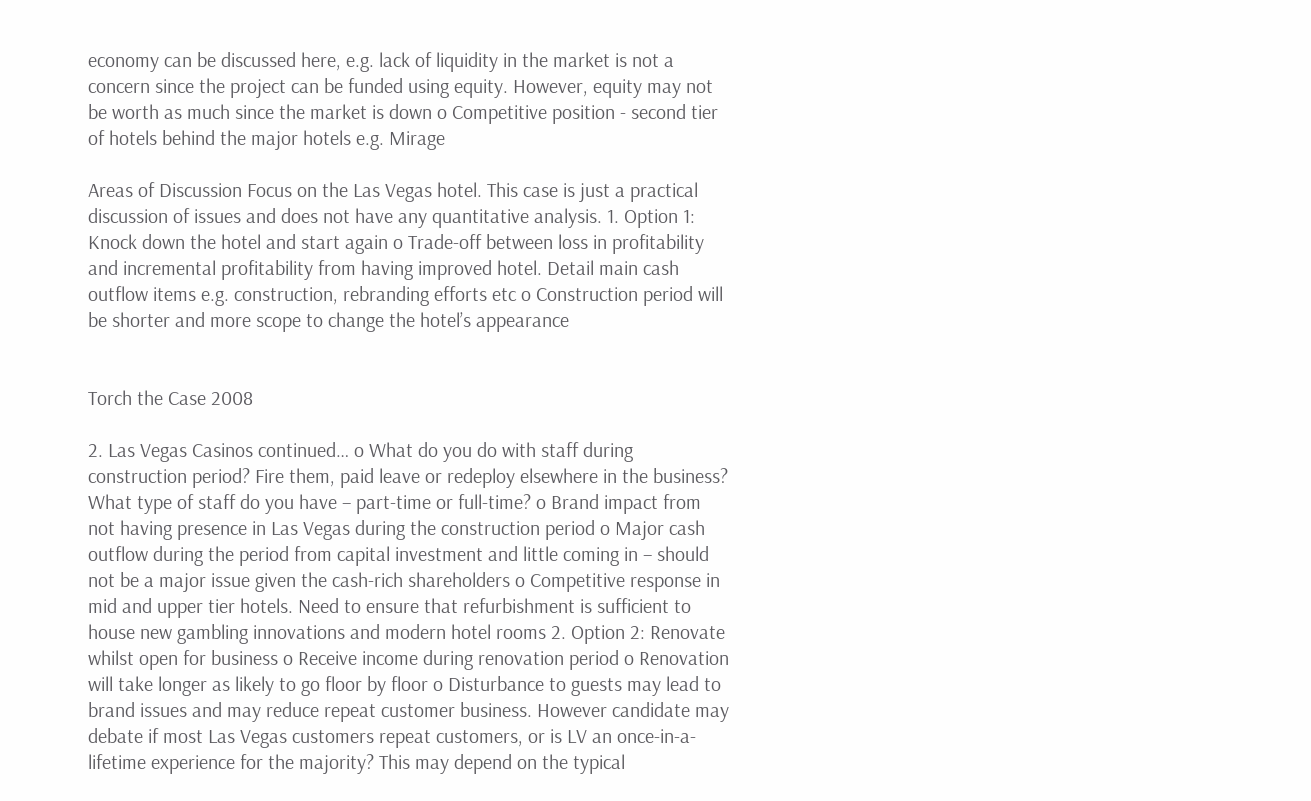economy can be discussed here, e.g. lack of liquidity in the market is not a concern since the project can be funded using equity. However, equity may not be worth as much since the market is down o Competitive position - second tier of hotels behind the major hotels e.g. Mirage

Areas of Discussion Focus on the Las Vegas hotel. This case is just a practical discussion of issues and does not have any quantitative analysis. 1. Option 1: Knock down the hotel and start again o Trade-off between loss in profitability and incremental profitability from having improved hotel. Detail main cash outflow items e.g. construction, rebranding efforts etc o Construction period will be shorter and more scope to change the hotel’s appearance


Torch the Case 2008

2. Las Vegas Casinos continued… o What do you do with staff during construction period? Fire them, paid leave or redeploy elsewhere in the business? What type of staff do you have – part-time or full-time? o Brand impact from not having presence in Las Vegas during the construction period o Major cash outflow during the period from capital investment and little coming in – should not be a major issue given the cash-rich shareholders o Competitive response in mid and upper tier hotels. Need to ensure that refurbishment is sufficient to house new gambling innovations and modern hotel rooms 2. Option 2: Renovate whilst open for business o Receive income during renovation period o Renovation will take longer as likely to go floor by floor o Disturbance to guests may lead to brand issues and may reduce repeat customer business. However candidate may debate if most Las Vegas customers repeat customers, or is LV an once-in-a-lifetime experience for the majority? This may depend on the typical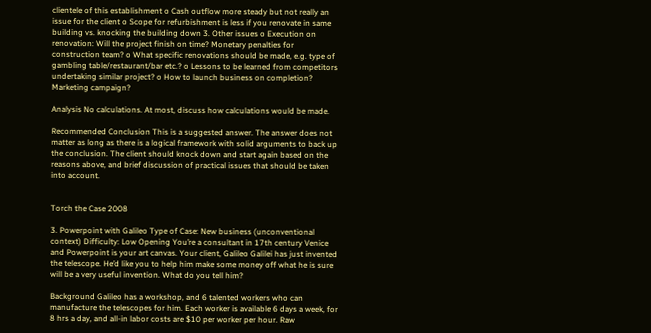clientele of this establishment o Cash outflow more steady but not really an issue for the client o Scope for refurbishment is less if you renovate in same building vs. knocking the building down 3. Other issues o Execution on renovation: Will the project finish on time? Monetary penalties for construction team? o What specific renovations should be made, e.g. type of gambling table/restaurant/bar etc.? o Lessons to be learned from competitors undertaking similar project? o How to launch business on completion? Marketing campaign?

Analysis No calculations. At most, discuss how calculations would be made.

Recommended Conclusion This is a suggested answer. The answer does not matter as long as there is a logical framework with solid arguments to back up the conclusion. The client should knock down and start again based on the reasons above, and brief discussion of practical issues that should be taken into account.


Torch the Case 2008

3. Powerpoint with Galileo Type of Case: New business (unconventional context) Difficulty: Low Opening You’re a consultant in 17th century Venice and Powerpoint is your art canvas. Your client, Galileo Galilei has just invented the telescope. He’d like you to help him make some money off what he is sure will be a very useful invention. What do you tell him?

Background Galileo has a workshop, and 6 talented workers who can manufacture the telescopes for him. Each worker is available 6 days a week, for 8 hrs a day, and all-in labor costs are $10 per worker per hour. Raw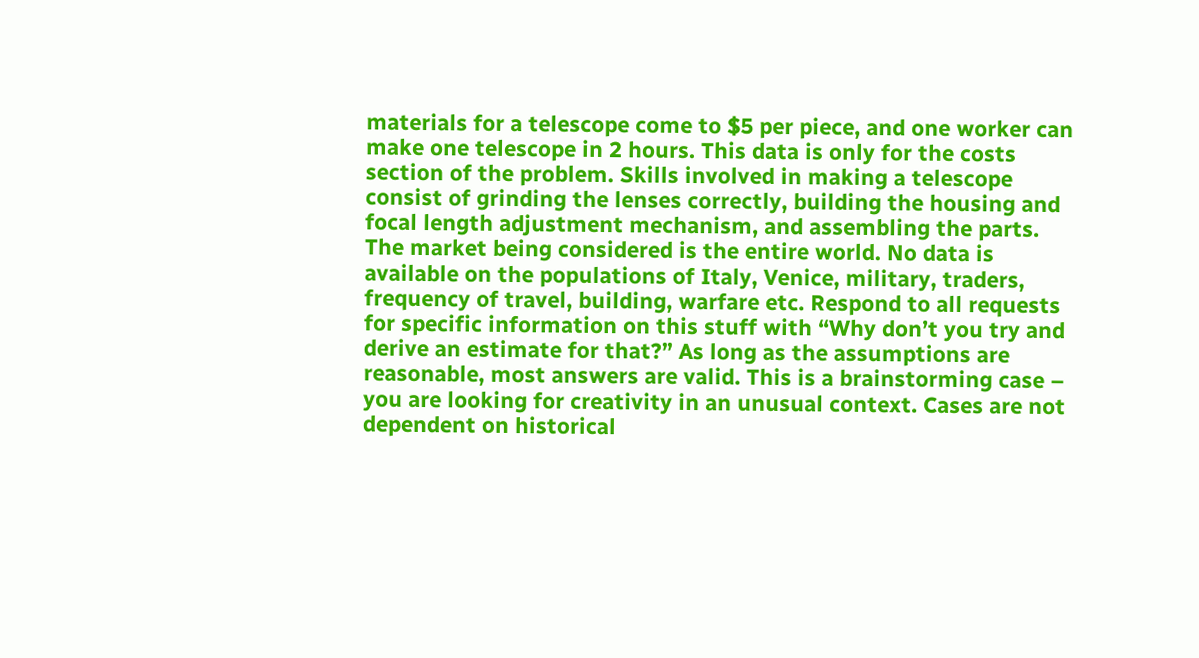materials for a telescope come to $5 per piece, and one worker can make one telescope in 2 hours. This data is only for the costs section of the problem. Skills involved in making a telescope consist of grinding the lenses correctly, building the housing and focal length adjustment mechanism, and assembling the parts. The market being considered is the entire world. No data is available on the populations of Italy, Venice, military, traders, frequency of travel, building, warfare etc. Respond to all requests for specific information on this stuff with “Why don’t you try and derive an estimate for that?” As long as the assumptions are reasonable, most answers are valid. This is a brainstorming case – you are looking for creativity in an unusual context. Cases are not dependent on historical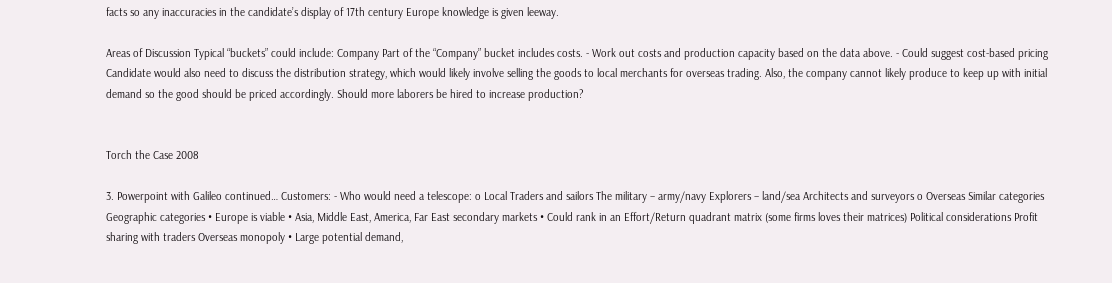facts so any inaccuracies in the candidate’s display of 17th century Europe knowledge is given leeway.

Areas of Discussion Typical “buckets” could include: Company Part of the “Company” bucket includes costs. - Work out costs and production capacity based on the data above. - Could suggest cost-based pricing Candidate would also need to discuss the distribution strategy, which would likely involve selling the goods to local merchants for overseas trading. Also, the company cannot likely produce to keep up with initial demand so the good should be priced accordingly. Should more laborers be hired to increase production?


Torch the Case 2008

3. Powerpoint with Galileo continued… Customers: - Who would need a telescope: o Local Traders and sailors The military – army/navy Explorers – land/sea Architects and surveyors o Overseas Similar categories Geographic categories • Europe is viable • Asia, Middle East, America, Far East secondary markets • Could rank in an Effort/Return quadrant matrix (some firms loves their matrices) Political considerations Profit sharing with traders Overseas monopoly • Large potential demand,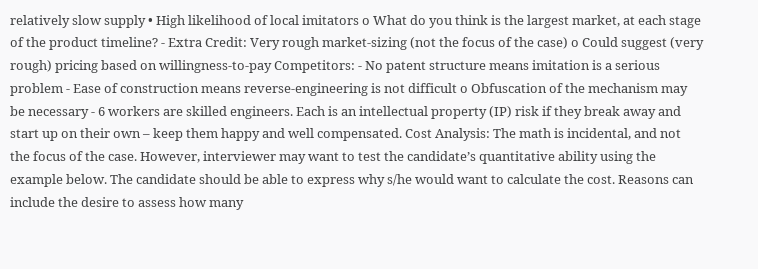relatively slow supply • High likelihood of local imitators o What do you think is the largest market, at each stage of the product timeline? - Extra Credit: Very rough market-sizing (not the focus of the case) o Could suggest (very rough) pricing based on willingness-to-pay Competitors: - No patent structure means imitation is a serious problem - Ease of construction means reverse-engineering is not difficult o Obfuscation of the mechanism may be necessary - 6 workers are skilled engineers. Each is an intellectual property (IP) risk if they break away and start up on their own – keep them happy and well compensated. Cost Analysis: The math is incidental, and not the focus of the case. However, interviewer may want to test the candidate’s quantitative ability using the example below. The candidate should be able to express why s/he would want to calculate the cost. Reasons can include the desire to assess how many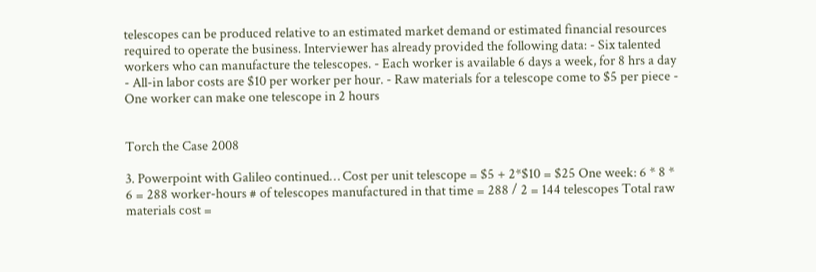telescopes can be produced relative to an estimated market demand or estimated financial resources required to operate the business. Interviewer has already provided the following data: - Six talented workers who can manufacture the telescopes. - Each worker is available 6 days a week, for 8 hrs a day - All-in labor costs are $10 per worker per hour. - Raw materials for a telescope come to $5 per piece - One worker can make one telescope in 2 hours


Torch the Case 2008

3. Powerpoint with Galileo continued… Cost per unit telescope = $5 + 2*$10 = $25 One week: 6 * 8 * 6 = 288 worker-hours # of telescopes manufactured in that time = 288 / 2 = 144 telescopes Total raw materials cost =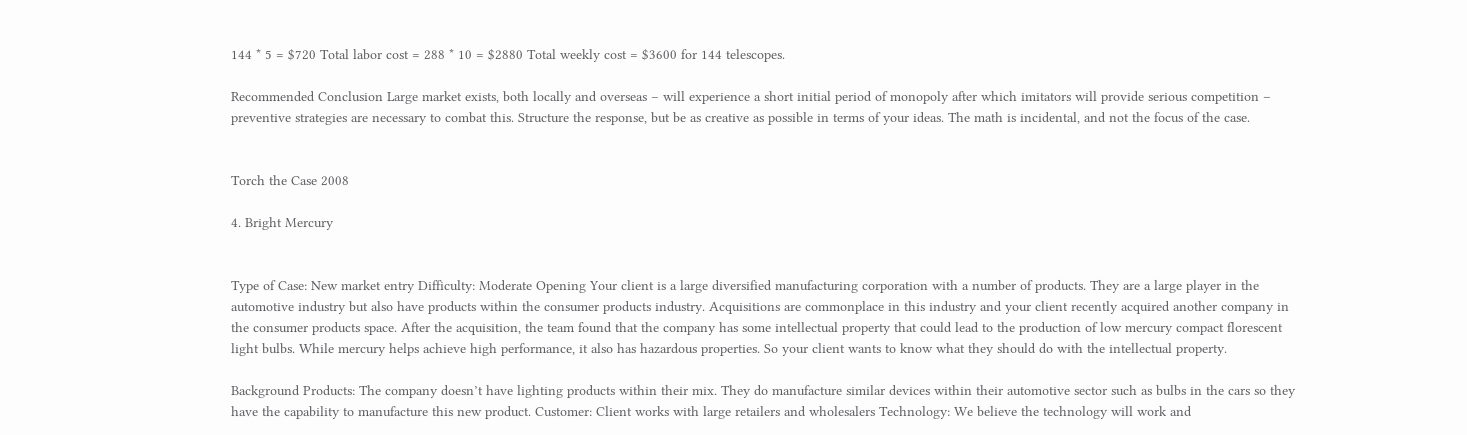144 * 5 = $720 Total labor cost = 288 * 10 = $2880 Total weekly cost = $3600 for 144 telescopes.

Recommended Conclusion Large market exists, both locally and overseas – will experience a short initial period of monopoly after which imitators will provide serious competition – preventive strategies are necessary to combat this. Structure the response, but be as creative as possible in terms of your ideas. The math is incidental, and not the focus of the case.


Torch the Case 2008

4. Bright Mercury


Type of Case: New market entry Difficulty: Moderate Opening Your client is a large diversified manufacturing corporation with a number of products. They are a large player in the automotive industry but also have products within the consumer products industry. Acquisitions are commonplace in this industry and your client recently acquired another company in the consumer products space. After the acquisition, the team found that the company has some intellectual property that could lead to the production of low mercury compact florescent light bulbs. While mercury helps achieve high performance, it also has hazardous properties. So your client wants to know what they should do with the intellectual property.

Background Products: The company doesn’t have lighting products within their mix. They do manufacture similar devices within their automotive sector such as bulbs in the cars so they have the capability to manufacture this new product. Customer: Client works with large retailers and wholesalers Technology: We believe the technology will work and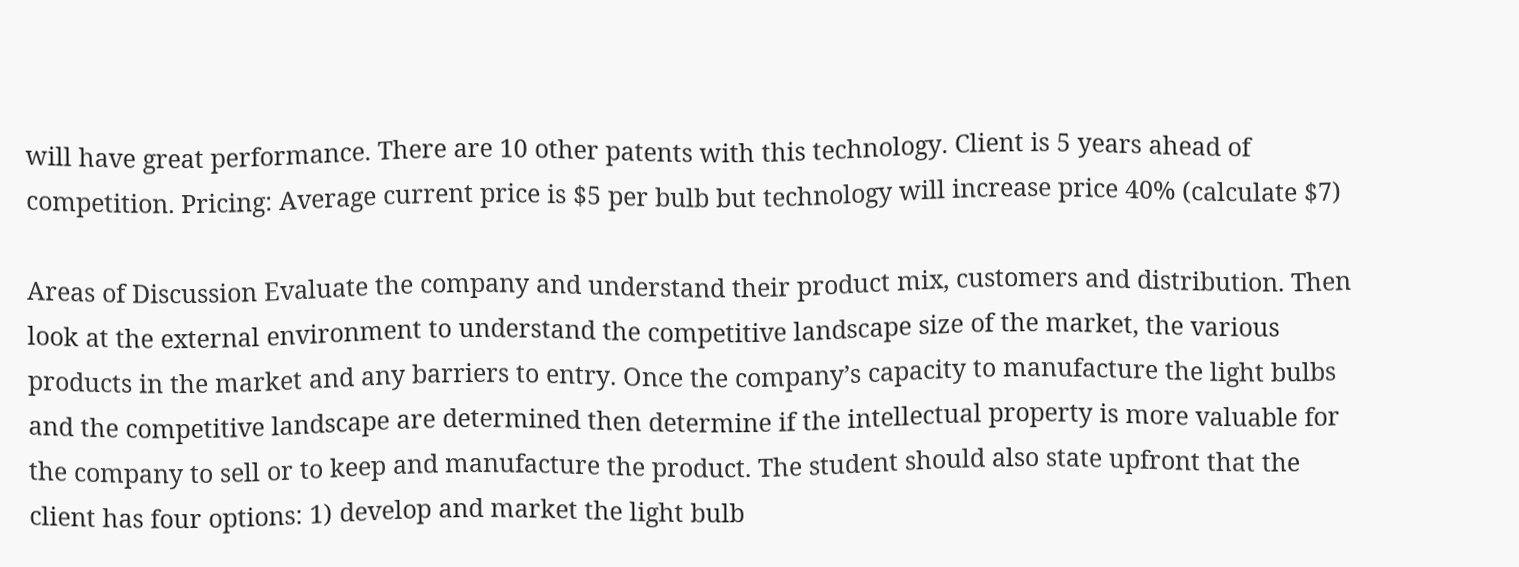will have great performance. There are 10 other patents with this technology. Client is 5 years ahead of competition. Pricing: Average current price is $5 per bulb but technology will increase price 40% (calculate $7)

Areas of Discussion Evaluate the company and understand their product mix, customers and distribution. Then look at the external environment to understand the competitive landscape size of the market, the various products in the market and any barriers to entry. Once the company’s capacity to manufacture the light bulbs and the competitive landscape are determined then determine if the intellectual property is more valuable for the company to sell or to keep and manufacture the product. The student should also state upfront that the client has four options: 1) develop and market the light bulb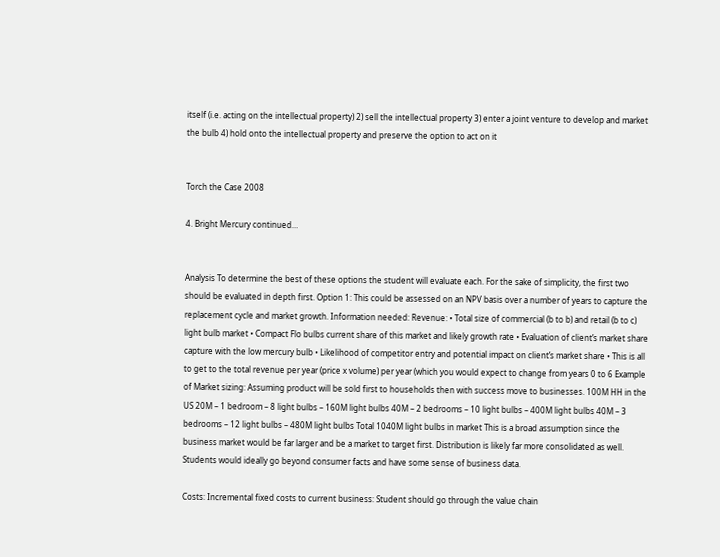itself (i.e. acting on the intellectual property) 2) sell the intellectual property 3) enter a joint venture to develop and market the bulb 4) hold onto the intellectual property and preserve the option to act on it


Torch the Case 2008

4. Bright Mercury continued…


Analysis To determine the best of these options the student will evaluate each. For the sake of simplicity, the first two should be evaluated in depth first. Option 1: This could be assessed on an NPV basis over a number of years to capture the replacement cycle and market growth. Information needed: Revenue: • Total size of commercial (b to b) and retail (b to c) light bulb market • Compact Flo bulbs current share of this market and likely growth rate • Evaluation of client’s market share capture with the low mercury bulb • Likelihood of competitor entry and potential impact on client’s market share • This is all to get to the total revenue per year (price x volume) per year (which you would expect to change from years 0 to 6 Example of Market sizing: Assuming product will be sold first to households then with success move to businesses. 100M HH in the US 20M – 1 bedroom – 8 light bulbs – 160M light bulbs 40M – 2 bedrooms – 10 light bulbs – 400M light bulbs 40M – 3 bedrooms – 12 light bulbs – 480M light bulbs Total 1040M light bulbs in market This is a broad assumption since the business market would be far larger and be a market to target first. Distribution is likely far more consolidated as well. Students would ideally go beyond consumer facts and have some sense of business data.

Costs: Incremental fixed costs to current business: Student should go through the value chain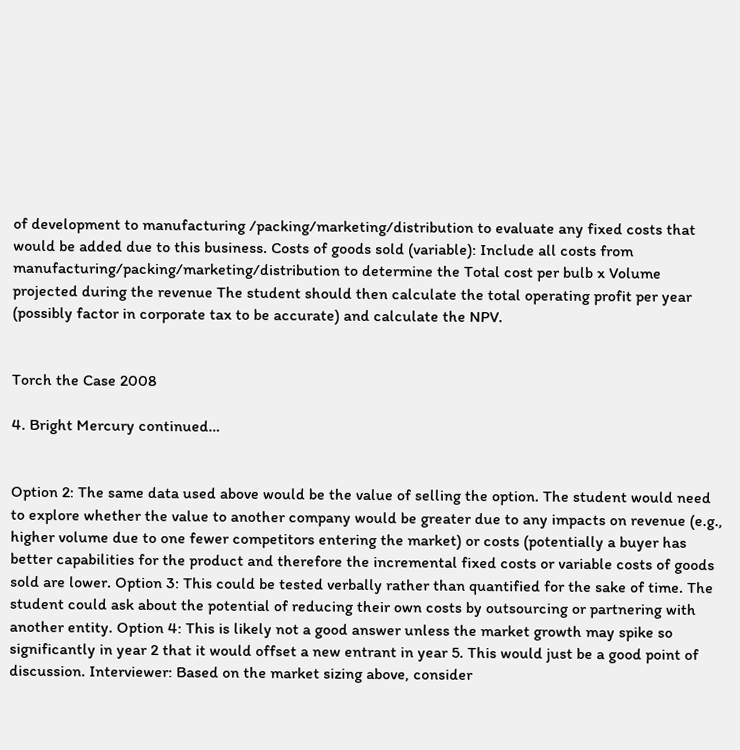of development to manufacturing /packing/marketing/distribution to evaluate any fixed costs that would be added due to this business. Costs of goods sold (variable): Include all costs from manufacturing/packing/marketing/distribution to determine the Total cost per bulb x Volume projected during the revenue The student should then calculate the total operating profit per year (possibly factor in corporate tax to be accurate) and calculate the NPV.


Torch the Case 2008

4. Bright Mercury continued…


Option 2: The same data used above would be the value of selling the option. The student would need to explore whether the value to another company would be greater due to any impacts on revenue (e.g., higher volume due to one fewer competitors entering the market) or costs (potentially a buyer has better capabilities for the product and therefore the incremental fixed costs or variable costs of goods sold are lower. Option 3: This could be tested verbally rather than quantified for the sake of time. The student could ask about the potential of reducing their own costs by outsourcing or partnering with another entity. Option 4: This is likely not a good answer unless the market growth may spike so significantly in year 2 that it would offset a new entrant in year 5. This would just be a good point of discussion. Interviewer: Based on the market sizing above, consider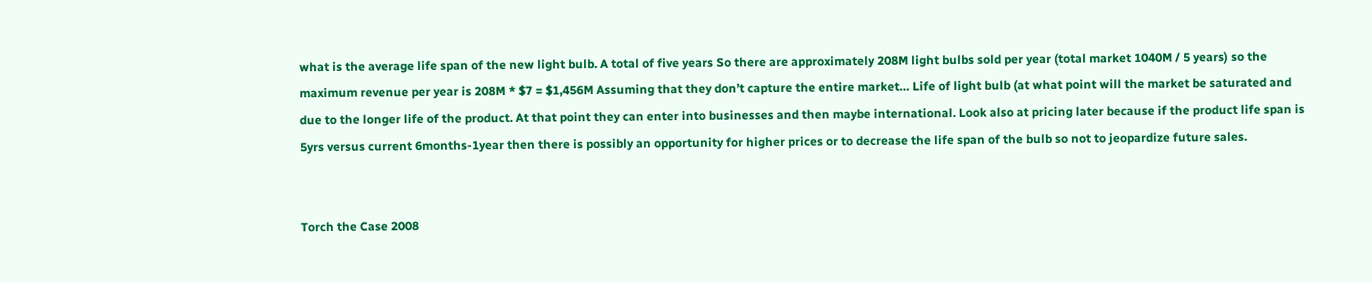what is the average life span of the new light bulb. A total of five years So there are approximately 208M light bulbs sold per year (total market 1040M / 5 years) so the maximum revenue per year is 208M * $7 = $1,456M Assuming that they don’t capture the entire market… Life of light bulb (at what point will the market be saturated and due to the longer life of the product. At that point they can enter into businesses and then maybe international. Look also at pricing later because if the product life span is 5yrs versus current 6months-1year then there is possibly an opportunity for higher prices or to decrease the life span of the bulb so not to jeopardize future sales.


Torch the Case 2008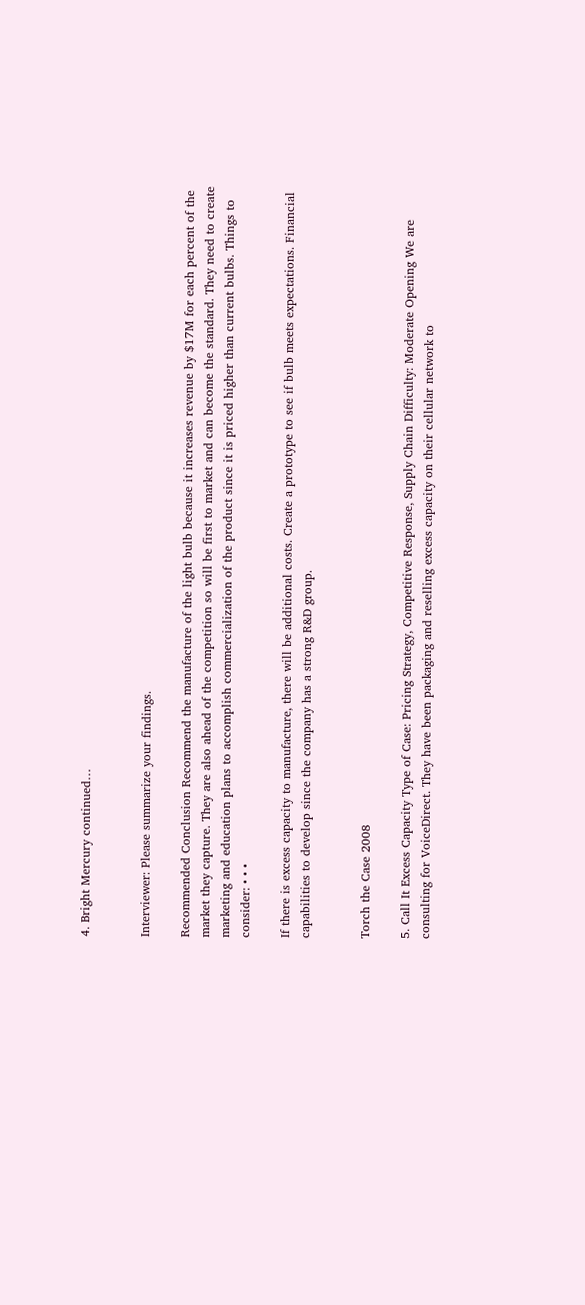4. Bright Mercury continued…


Interviewer: Please summarize your findings.

Recommended Conclusion Recommend the manufacture of the light bulb because it increases revenue by $17M for each percent of the market they capture. They are also ahead of the competition so will be first to market and can become the standard. They need to create marketing and education plans to accomplish commercialization of the product since it is priced higher than current bulbs. Things to consider: • • •

If there is excess capacity to manufacture, there will be additional costs. Create a prototype to see if bulb meets expectations. Financial capabilities to develop since the company has a strong R&D group.


Torch the Case 2008

5. Call It Excess Capacity Type of Case: Pricing Strategy, Competitive Response, Supply Chain Difficulty: Moderate Opening We are consulting for VoiceDirect. They have been packaging and reselling excess capacity on their cellular network to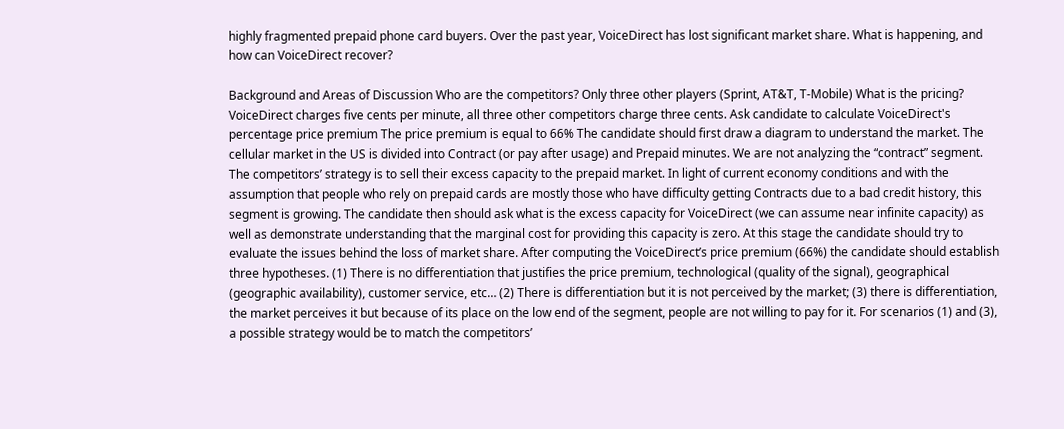highly fragmented prepaid phone card buyers. Over the past year, VoiceDirect has lost significant market share. What is happening, and how can VoiceDirect recover?

Background and Areas of Discussion Who are the competitors? Only three other players (Sprint, AT&T, T-Mobile) What is the pricing? VoiceDirect charges five cents per minute, all three other competitors charge three cents. Ask candidate to calculate VoiceDirect's percentage price premium The price premium is equal to 66% The candidate should first draw a diagram to understand the market. The cellular market in the US is divided into Contract (or pay after usage) and Prepaid minutes. We are not analyzing the “contract” segment. The competitors’ strategy is to sell their excess capacity to the prepaid market. In light of current economy conditions and with the assumption that people who rely on prepaid cards are mostly those who have difficulty getting Contracts due to a bad credit history, this segment is growing. The candidate then should ask what is the excess capacity for VoiceDirect (we can assume near infinite capacity) as well as demonstrate understanding that the marginal cost for providing this capacity is zero. At this stage the candidate should try to evaluate the issues behind the loss of market share. After computing the VoiceDirect’s price premium (66%) the candidate should establish three hypotheses. (1) There is no differentiation that justifies the price premium, technological (quality of the signal), geographical (geographic availability), customer service, etc… (2) There is differentiation but it is not perceived by the market; (3) there is differentiation, the market perceives it but because of its place on the low end of the segment, people are not willing to pay for it. For scenarios (1) and (3), a possible strategy would be to match the competitors’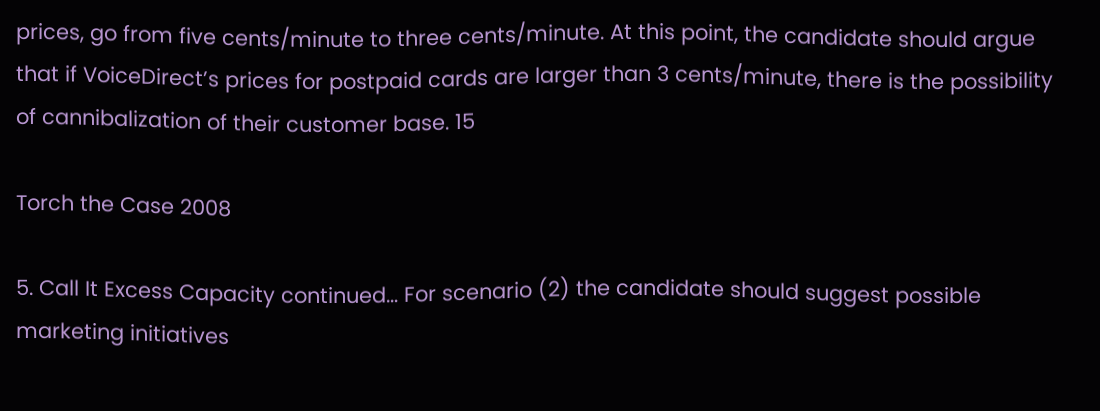prices, go from five cents/minute to three cents/minute. At this point, the candidate should argue that if VoiceDirect’s prices for postpaid cards are larger than 3 cents/minute, there is the possibility of cannibalization of their customer base. 15

Torch the Case 2008

5. Call It Excess Capacity continued… For scenario (2) the candidate should suggest possible marketing initiatives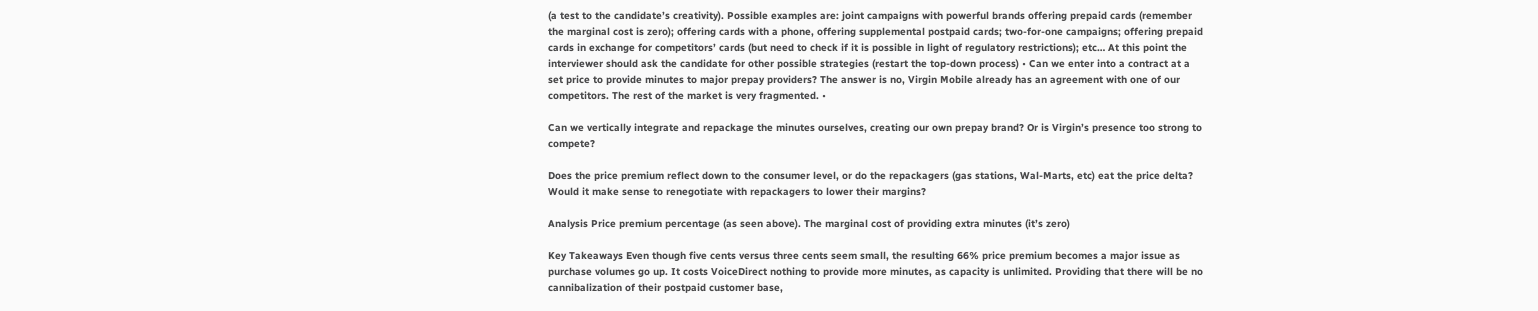(a test to the candidate’s creativity). Possible examples are: joint campaigns with powerful brands offering prepaid cards (remember the marginal cost is zero); offering cards with a phone, offering supplemental postpaid cards; two-for-one campaigns; offering prepaid cards in exchange for competitors’ cards (but need to check if it is possible in light of regulatory restrictions); etc… At this point the interviewer should ask the candidate for other possible strategies (restart the top-down process) • Can we enter into a contract at a set price to provide minutes to major prepay providers? The answer is no, Virgin Mobile already has an agreement with one of our competitors. The rest of the market is very fragmented. •

Can we vertically integrate and repackage the minutes ourselves, creating our own prepay brand? Or is Virgin’s presence too strong to compete?

Does the price premium reflect down to the consumer level, or do the repackagers (gas stations, Wal-Marts, etc) eat the price delta? Would it make sense to renegotiate with repackagers to lower their margins?

Analysis Price premium percentage (as seen above). The marginal cost of providing extra minutes (it’s zero)

Key Takeaways Even though five cents versus three cents seem small, the resulting 66% price premium becomes a major issue as purchase volumes go up. It costs VoiceDirect nothing to provide more minutes, as capacity is unlimited. Providing that there will be no cannibalization of their postpaid customer base,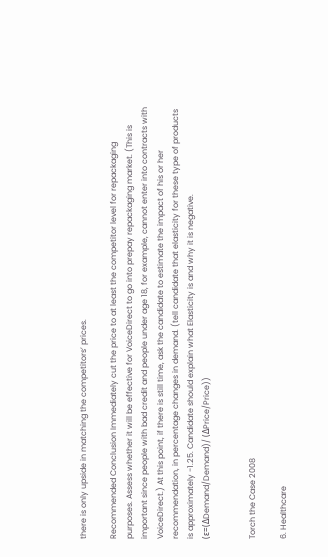there is only upside in matching the competitors’ prices.

Recommended Conclusion Immediately cut the price to at least the competitor level for repackaging purposes. Assess whether it will be effective for VoiceDirect to go into prepay repackaging market. (This is important since people with bad credit and people under age 18, for example, cannot enter into contracts with VoiceDirect.) At this point, if there is still time, ask the candidate to estimate the impact of his or her recommendation, in percentage changes in demand. (tell candidate that elasticity for these type of products is approximately -1.25. Candidate should explain what Elasticity is and why it is negative. (ε=(ΔDemand/Demand)/ (ΔPrice/Price))


Torch the Case 2008

6. Healthcare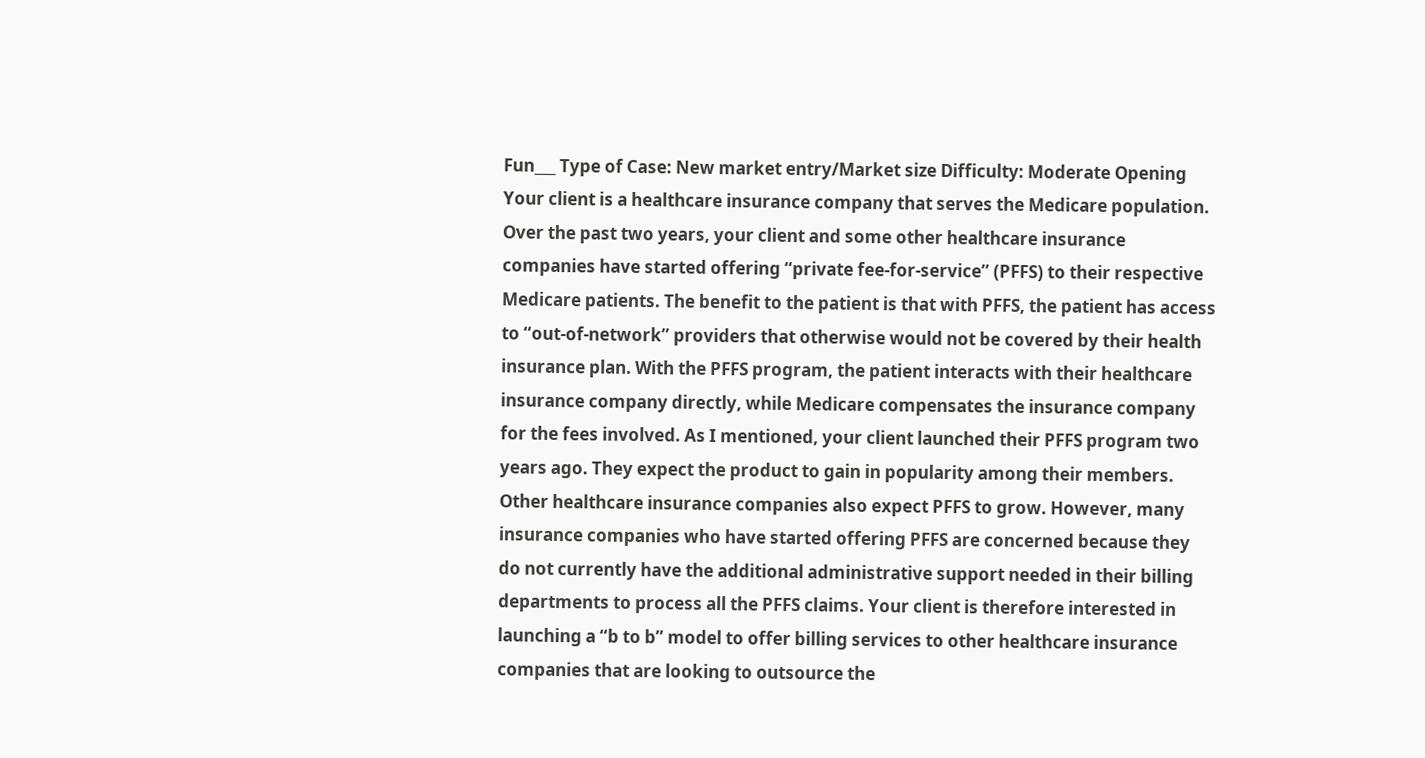Fun___ Type of Case: New market entry/Market size Difficulty: Moderate Opening Your client is a healthcare insurance company that serves the Medicare population. Over the past two years, your client and some other healthcare insurance companies have started offering “private fee-for-service” (PFFS) to their respective Medicare patients. The benefit to the patient is that with PFFS, the patient has access to “out-of-network” providers that otherwise would not be covered by their health insurance plan. With the PFFS program, the patient interacts with their healthcare insurance company directly, while Medicare compensates the insurance company for the fees involved. As I mentioned, your client launched their PFFS program two years ago. They expect the product to gain in popularity among their members. Other healthcare insurance companies also expect PFFS to grow. However, many insurance companies who have started offering PFFS are concerned because they do not currently have the additional administrative support needed in their billing departments to process all the PFFS claims. Your client is therefore interested in launching a “b to b” model to offer billing services to other healthcare insurance companies that are looking to outsource the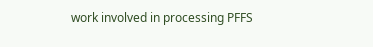work involved in processing PFFS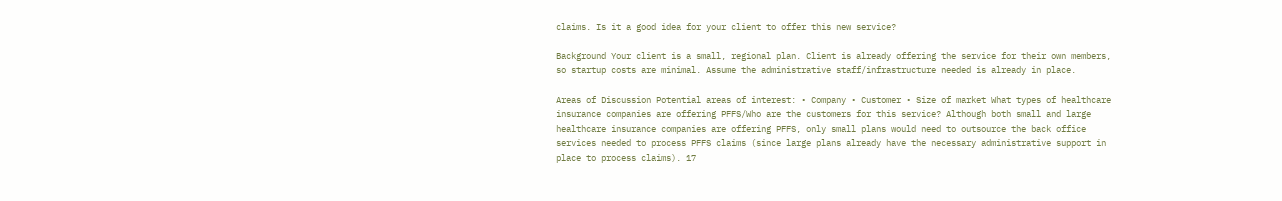claims. Is it a good idea for your client to offer this new service?

Background Your client is a small, regional plan. Client is already offering the service for their own members, so startup costs are minimal. Assume the administrative staff/infrastructure needed is already in place.

Areas of Discussion Potential areas of interest: • Company • Customer • Size of market What types of healthcare insurance companies are offering PFFS/Who are the customers for this service? Although both small and large healthcare insurance companies are offering PFFS, only small plans would need to outsource the back office services needed to process PFFS claims (since large plans already have the necessary administrative support in place to process claims). 17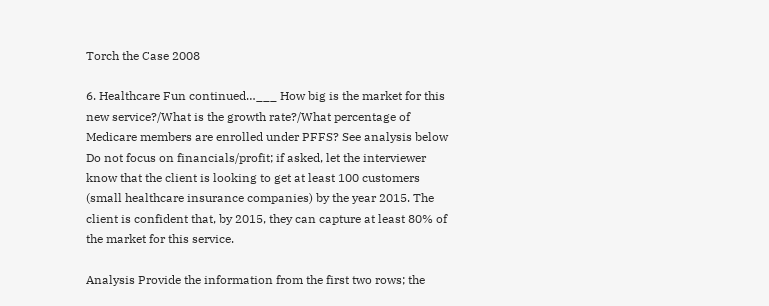Torch the Case 2008

6. Healthcare Fun continued…___ How big is the market for this new service?/What is the growth rate?/What percentage of Medicare members are enrolled under PFFS? See analysis below Do not focus on financials/profit; if asked, let the interviewer know that the client is looking to get at least 100 customers (small healthcare insurance companies) by the year 2015. The client is confident that, by 2015, they can capture at least 80% of the market for this service.

Analysis Provide the information from the first two rows; the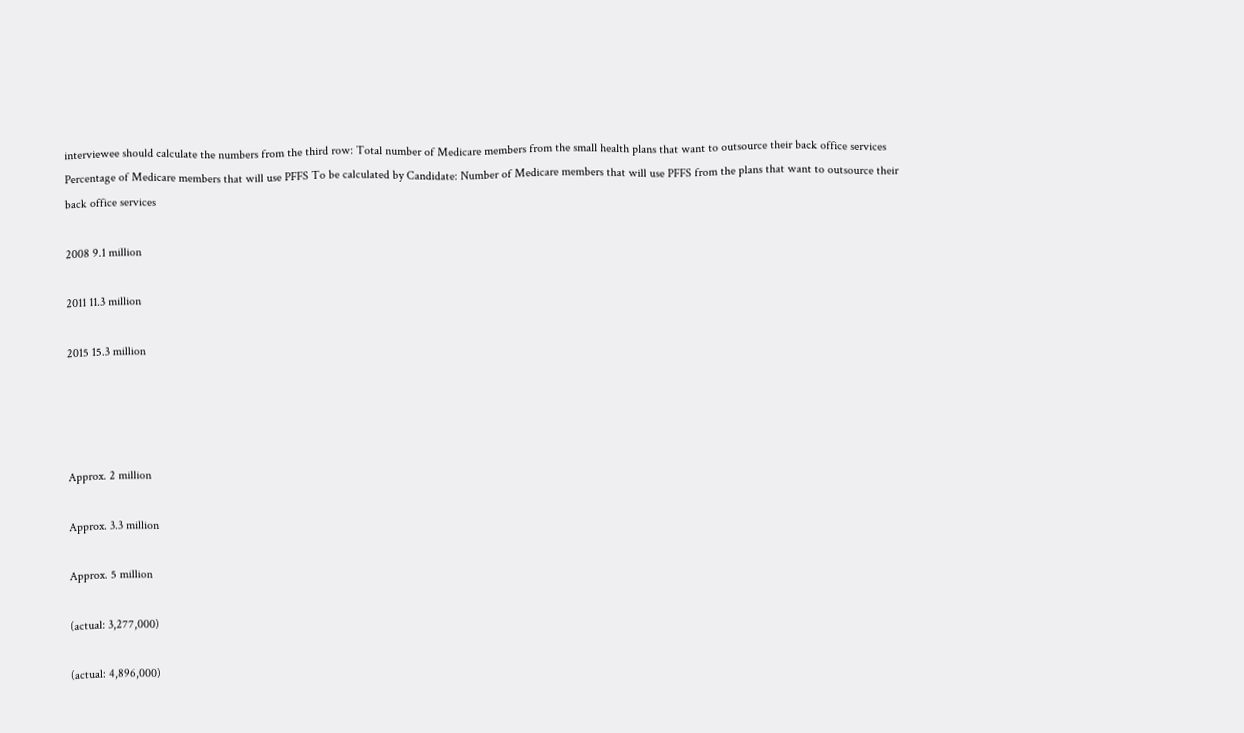interviewee should calculate the numbers from the third row: Total number of Medicare members from the small health plans that want to outsource their back office services Percentage of Medicare members that will use PFFS To be calculated by Candidate: Number of Medicare members that will use PFFS from the plans that want to outsource their back office services

2008 9.1 million

2011 11.3 million

2015 15.3 million




Approx. 2 million

Approx. 3.3 million

Approx. 5 million

(actual: 3,277,000)

(actual: 4,896,000)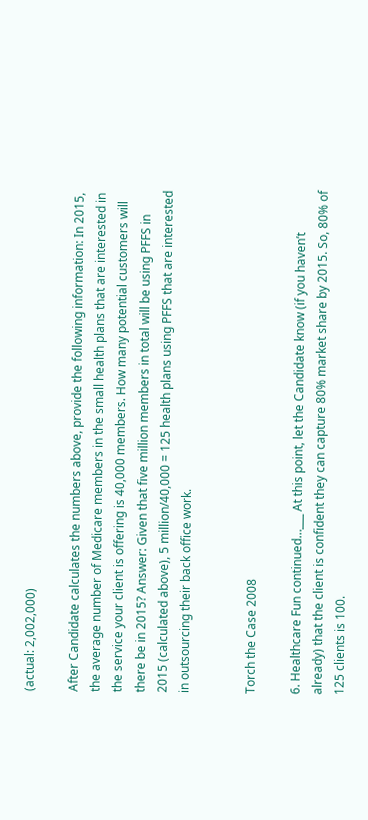(actual: 2,002,000)

After Candidate calculates the numbers above, provide the following information: In 2015, the average number of Medicare members in the small health plans that are interested in the service your client is offering is 40,000 members. How many potential customers will there be in 2015? Answer: Given that five million members in total will be using PFFS in 2015 (calculated above), 5 million/40,000 = 125 health plans using PFFS that are interested in outsourcing their back office work.


Torch the Case 2008

6. Healthcare Fun continued…___ At this point, let the Candidate know (if you haven’t already) that the client is confident they can capture 80% market share by 2015. So, 80% of 125 clients is 100.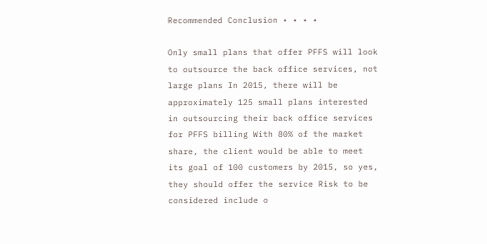Recommended Conclusion • • • •

Only small plans that offer PFFS will look to outsource the back office services, not large plans In 2015, there will be approximately 125 small plans interested in outsourcing their back office services for PFFS billing With 80% of the market share, the client would be able to meet its goal of 100 customers by 2015, so yes, they should offer the service Risk to be considered include o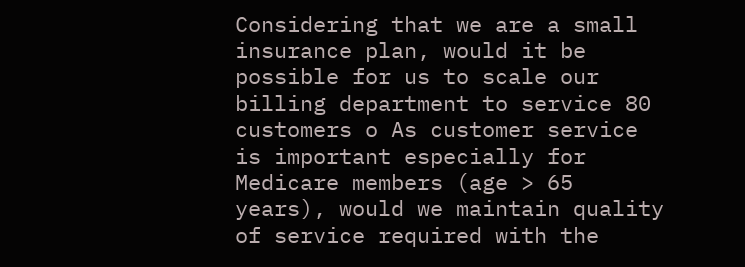Considering that we are a small insurance plan, would it be possible for us to scale our billing department to service 80 customers o As customer service is important especially for Medicare members (age > 65 years), would we maintain quality of service required with the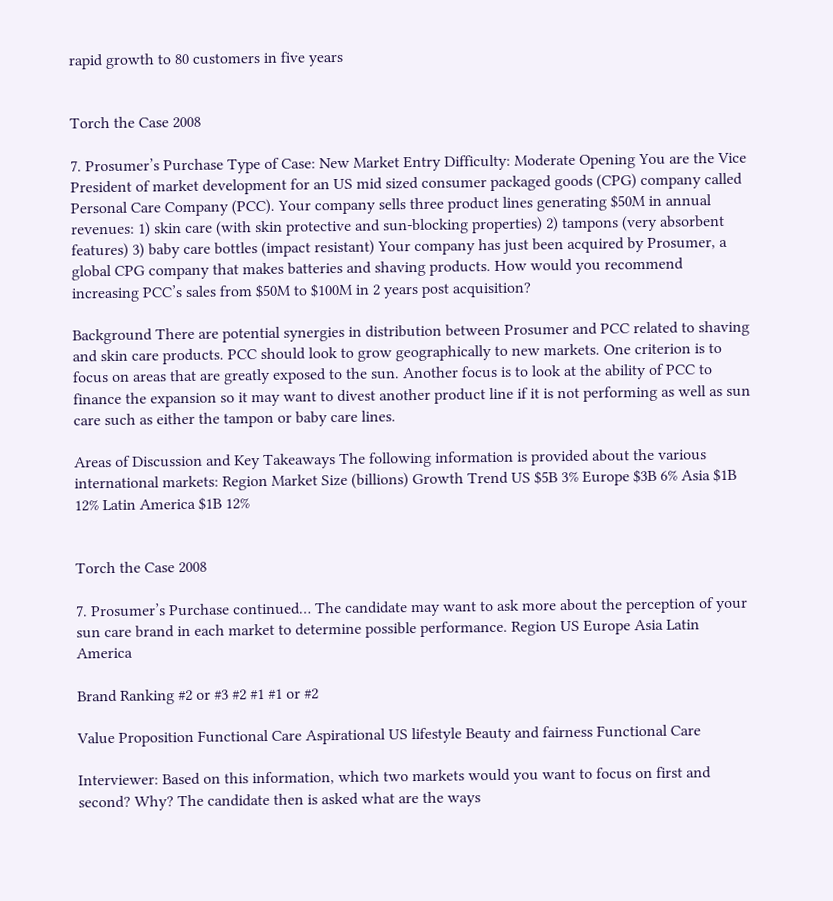rapid growth to 80 customers in five years


Torch the Case 2008

7. Prosumer’s Purchase Type of Case: New Market Entry Difficulty: Moderate Opening You are the Vice President of market development for an US mid sized consumer packaged goods (CPG) company called Personal Care Company (PCC). Your company sells three product lines generating $50M in annual revenues: 1) skin care (with skin protective and sun-blocking properties) 2) tampons (very absorbent features) 3) baby care bottles (impact resistant) Your company has just been acquired by Prosumer, a global CPG company that makes batteries and shaving products. How would you recommend increasing PCC’s sales from $50M to $100M in 2 years post acquisition?

Background There are potential synergies in distribution between Prosumer and PCC related to shaving and skin care products. PCC should look to grow geographically to new markets. One criterion is to focus on areas that are greatly exposed to the sun. Another focus is to look at the ability of PCC to finance the expansion so it may want to divest another product line if it is not performing as well as sun care such as either the tampon or baby care lines.

Areas of Discussion and Key Takeaways The following information is provided about the various international markets: Region Market Size (billions) Growth Trend US $5B 3% Europe $3B 6% Asia $1B 12% Latin America $1B 12%


Torch the Case 2008

7. Prosumer’s Purchase continued… The candidate may want to ask more about the perception of your sun care brand in each market to determine possible performance. Region US Europe Asia Latin America

Brand Ranking #2 or #3 #2 #1 #1 or #2

Value Proposition Functional Care Aspirational US lifestyle Beauty and fairness Functional Care

Interviewer: Based on this information, which two markets would you want to focus on first and second? Why? The candidate then is asked what are the ways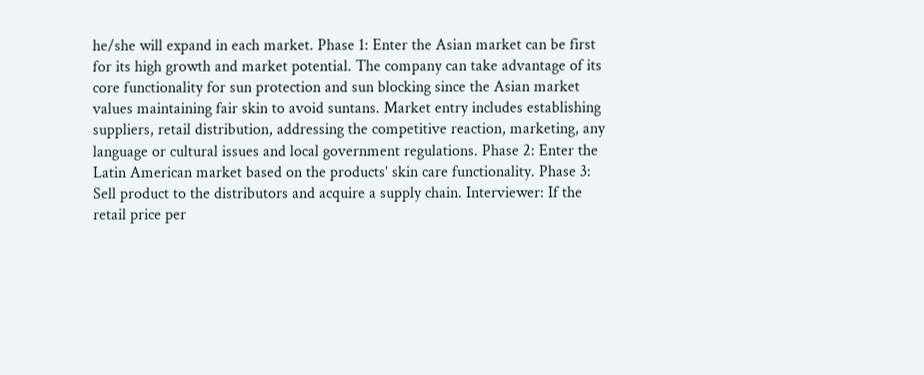he/she will expand in each market. Phase 1: Enter the Asian market can be first for its high growth and market potential. The company can take advantage of its core functionality for sun protection and sun blocking since the Asian market values maintaining fair skin to avoid suntans. Market entry includes establishing suppliers, retail distribution, addressing the competitive reaction, marketing, any language or cultural issues and local government regulations. Phase 2: Enter the Latin American market based on the products’ skin care functionality. Phase 3: Sell product to the distributors and acquire a supply chain. Interviewer: If the retail price per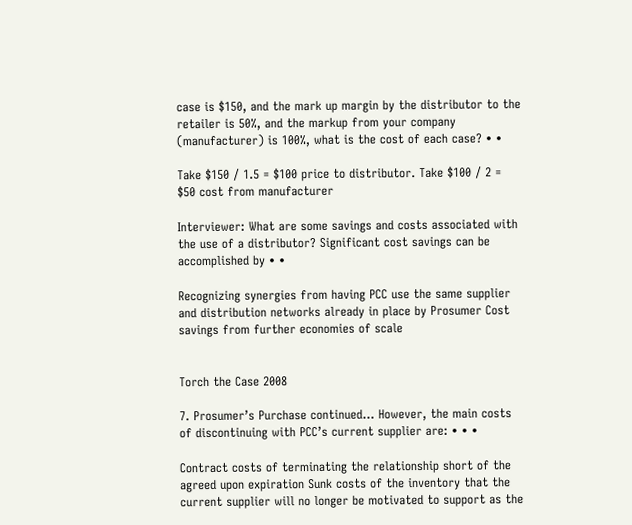case is $150, and the mark up margin by the distributor to the retailer is 50%, and the markup from your company (manufacturer) is 100%, what is the cost of each case? • •

Take $150 / 1.5 = $100 price to distributor. Take $100 / 2 = $50 cost from manufacturer

Interviewer: What are some savings and costs associated with the use of a distributor? Significant cost savings can be accomplished by • •

Recognizing synergies from having PCC use the same supplier and distribution networks already in place by Prosumer Cost savings from further economies of scale


Torch the Case 2008

7. Prosumer’s Purchase continued… However, the main costs of discontinuing with PCC’s current supplier are: • • •

Contract costs of terminating the relationship short of the agreed upon expiration Sunk costs of the inventory that the current supplier will no longer be motivated to support as the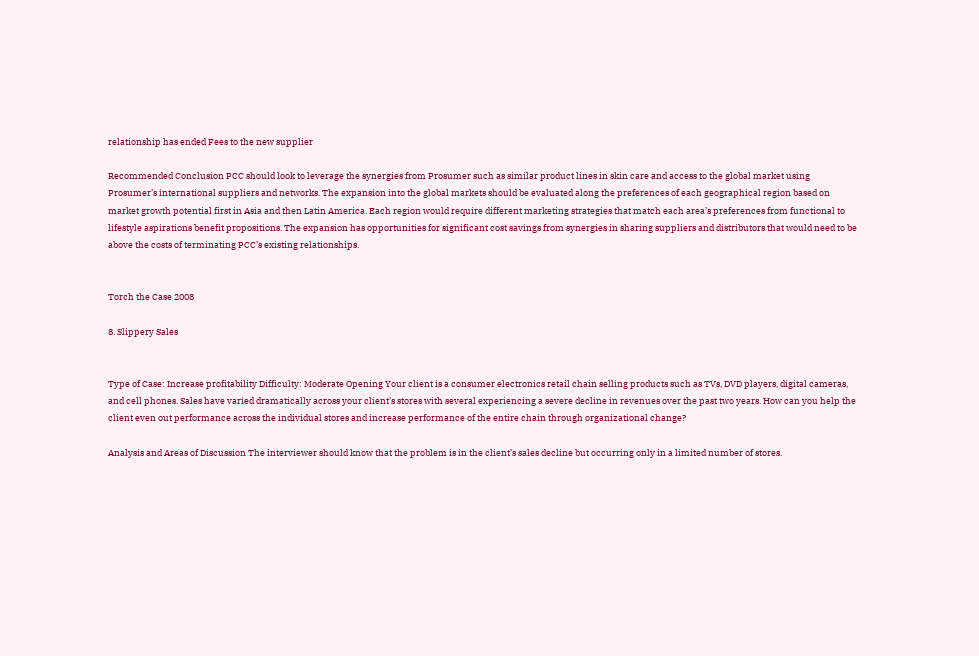relationship has ended Fees to the new supplier

Recommended Conclusion PCC should look to leverage the synergies from Prosumer such as similar product lines in skin care and access to the global market using Prosumer’s international suppliers and networks. The expansion into the global markets should be evaluated along the preferences of each geographical region based on market growth potential first in Asia and then Latin America. Each region would require different marketing strategies that match each area’s preferences from functional to lifestyle aspirations benefit propositions. The expansion has opportunities for significant cost savings from synergies in sharing suppliers and distributors that would need to be above the costs of terminating PCC’s existing relationships.


Torch the Case 2008

8. Slippery Sales


Type of Case: Increase profitability Difficulty: Moderate Opening Your client is a consumer electronics retail chain selling products such as TVs, DVD players, digital cameras, and cell phones. Sales have varied dramatically across your client’s stores with several experiencing a severe decline in revenues over the past two years. How can you help the client even out performance across the individual stores and increase performance of the entire chain through organizational change?

Analysis and Areas of Discussion The interviewer should know that the problem is in the client’s sales decline but occurring only in a limited number of stores.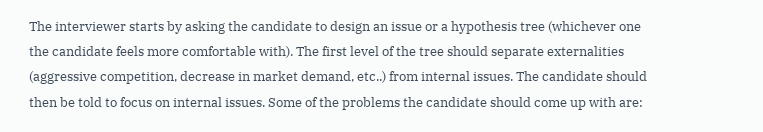The interviewer starts by asking the candidate to design an issue or a hypothesis tree (whichever one the candidate feels more comfortable with). The first level of the tree should separate externalities (aggressive competition, decrease in market demand, etc..) from internal issues. The candidate should then be told to focus on internal issues. Some of the problems the candidate should come up with are: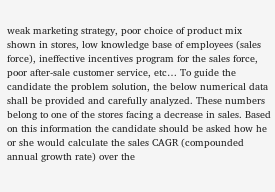weak marketing strategy, poor choice of product mix shown in stores, low knowledge base of employees (sales force), ineffective incentives program for the sales force, poor after-sale customer service, etc… To guide the candidate the problem solution, the below numerical data shall be provided and carefully analyzed. These numbers belong to one of the stores facing a decrease in sales. Based on this information the candidate should be asked how he or she would calculate the sales CAGR (compounded annual growth rate) over the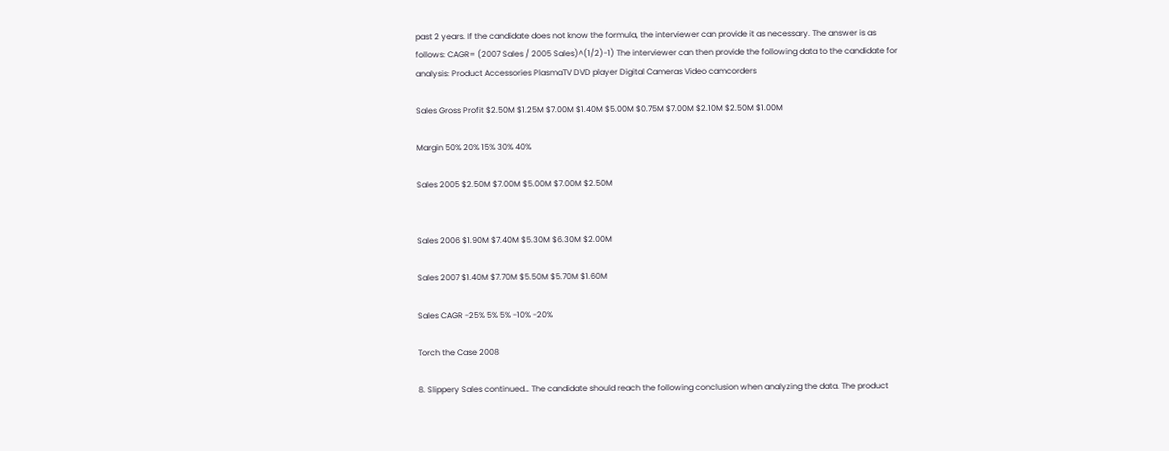past 2 years. If the candidate does not know the formula, the interviewer can provide it as necessary. The answer is as follows: CAGR= (2007 Sales / 2005 Sales)^(1/2)-1) The interviewer can then provide the following data to the candidate for analysis: Product Accessories PlasmaTV DVD player Digital Cameras Video camcorders

Sales Gross Profit $2.50M $1.25M $7.00M $1.40M $5.00M $0.75M $7.00M $2.10M $2.50M $1.00M

Margin 50% 20% 15% 30% 40%

Sales 2005 $2.50M $7.00M $5.00M $7.00M $2.50M


Sales 2006 $1.90M $7.40M $5.30M $6.30M $2.00M

Sales 2007 $1.40M $7.70M $5.50M $5.70M $1.60M

Sales CAGR -25% 5% 5% -10% -20%

Torch the Case 2008

8. Slippery Sales continued… The candidate should reach the following conclusion when analyzing the data. The product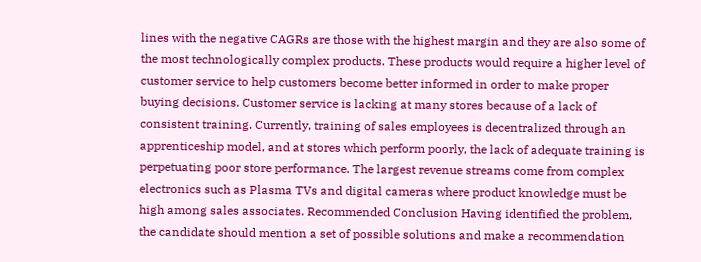lines with the negative CAGRs are those with the highest margin and they are also some of the most technologically complex products. These products would require a higher level of customer service to help customers become better informed in order to make proper buying decisions. Customer service is lacking at many stores because of a lack of consistent training. Currently, training of sales employees is decentralized through an apprenticeship model, and at stores which perform poorly, the lack of adequate training is perpetuating poor store performance. The largest revenue streams come from complex electronics such as Plasma TVs and digital cameras where product knowledge must be high among sales associates. Recommended Conclusion Having identified the problem, the candidate should mention a set of possible solutions and make a recommendation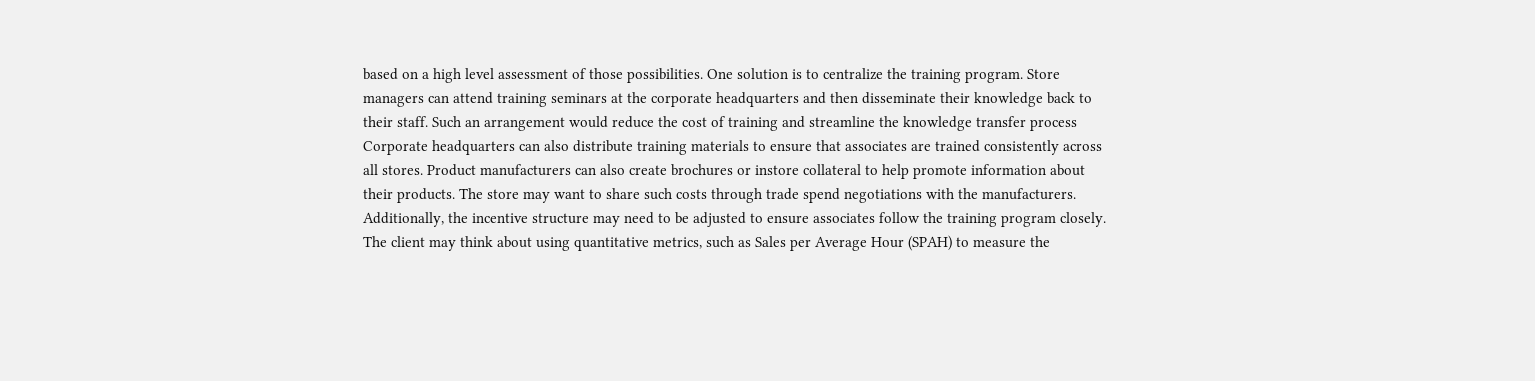based on a high level assessment of those possibilities. One solution is to centralize the training program. Store managers can attend training seminars at the corporate headquarters and then disseminate their knowledge back to their staff. Such an arrangement would reduce the cost of training and streamline the knowledge transfer process Corporate headquarters can also distribute training materials to ensure that associates are trained consistently across all stores. Product manufacturers can also create brochures or instore collateral to help promote information about their products. The store may want to share such costs through trade spend negotiations with the manufacturers. Additionally, the incentive structure may need to be adjusted to ensure associates follow the training program closely. The client may think about using quantitative metrics, such as Sales per Average Hour (SPAH) to measure the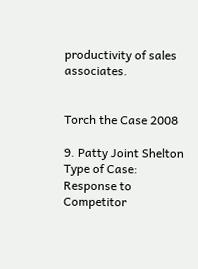productivity of sales associates.


Torch the Case 2008

9. Patty Joint Shelton Type of Case: Response to Competitor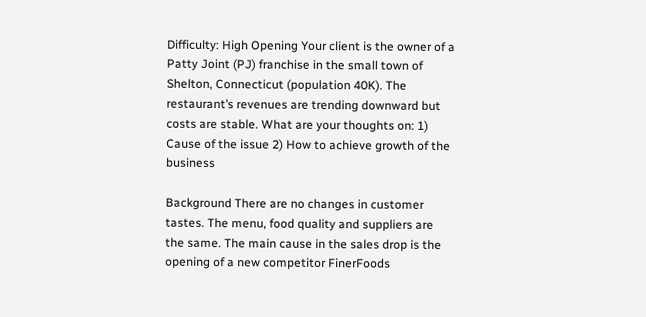Difficulty: High Opening Your client is the owner of a Patty Joint (PJ) franchise in the small town of Shelton, Connecticut (population 40K). The restaurant’s revenues are trending downward but costs are stable. What are your thoughts on: 1) Cause of the issue 2) How to achieve growth of the business

Background There are no changes in customer tastes. The menu, food quality and suppliers are the same. The main cause in the sales drop is the opening of a new competitor FinerFoods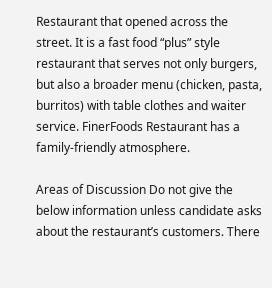Restaurant that opened across the street. It is a fast food “plus” style restaurant that serves not only burgers, but also a broader menu (chicken, pasta, burritos) with table clothes and waiter service. FinerFoods Restaurant has a family-friendly atmosphere.

Areas of Discussion Do not give the below information unless candidate asks about the restaurant’s customers. There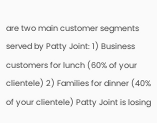are two main customer segments served by Patty Joint: 1) Business customers for lunch (60% of your clientele) 2) Families for dinner (40% of your clientele) Patty Joint is losing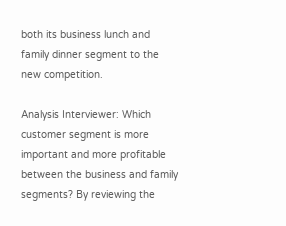both its business lunch and family dinner segment to the new competition.

Analysis Interviewer: Which customer segment is more important and more profitable between the business and family segments? By reviewing the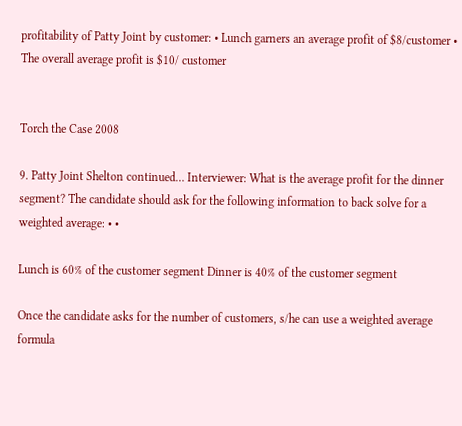profitability of Patty Joint by customer: • Lunch garners an average profit of $8/customer • The overall average profit is $10/ customer


Torch the Case 2008

9. Patty Joint Shelton continued… Interviewer: What is the average profit for the dinner segment? The candidate should ask for the following information to back solve for a weighted average: • •

Lunch is 60% of the customer segment Dinner is 40% of the customer segment

Once the candidate asks for the number of customers, s/he can use a weighted average formula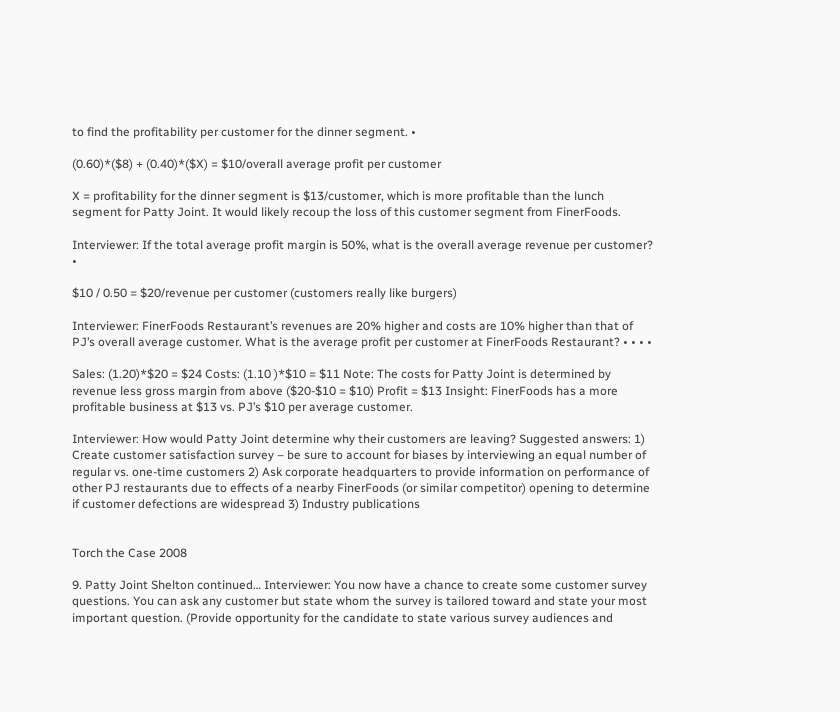to find the profitability per customer for the dinner segment. •

(0.60)*($8) + (0.40)*($X) = $10/overall average profit per customer

X = profitability for the dinner segment is $13/customer, which is more profitable than the lunch segment for Patty Joint. It would likely recoup the loss of this customer segment from FinerFoods.

Interviewer: If the total average profit margin is 50%, what is the overall average revenue per customer? •

$10 / 0.50 = $20/revenue per customer (customers really like burgers)

Interviewer: FinerFoods Restaurant’s revenues are 20% higher and costs are 10% higher than that of PJ’s overall average customer. What is the average profit per customer at FinerFoods Restaurant? • • • •

Sales: (1.20)*$20 = $24 Costs: (1.10 )*$10 = $11 Note: The costs for Patty Joint is determined by revenue less gross margin from above ($20-$10 = $10) Profit = $13 Insight: FinerFoods has a more profitable business at $13 vs. PJ’s $10 per average customer.

Interviewer: How would Patty Joint determine why their customers are leaving? Suggested answers: 1) Create customer satisfaction survey – be sure to account for biases by interviewing an equal number of regular vs. one-time customers 2) Ask corporate headquarters to provide information on performance of other PJ restaurants due to effects of a nearby FinerFoods (or similar competitor) opening to determine if customer defections are widespread 3) Industry publications


Torch the Case 2008

9. Patty Joint Shelton continued… Interviewer: You now have a chance to create some customer survey questions. You can ask any customer but state whom the survey is tailored toward and state your most important question. (Provide opportunity for the candidate to state various survey audiences and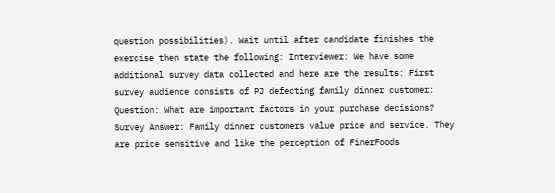question possibilities). Wait until after candidate finishes the exercise then state the following: Interviewer: We have some additional survey data collected and here are the results: First survey audience consists of PJ defecting family dinner customer: Question: What are important factors in your purchase decisions? Survey Answer: Family dinner customers value price and service. They are price sensitive and like the perception of FinerFoods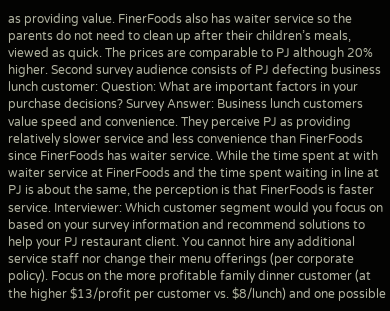as providing value. FinerFoods also has waiter service so the parents do not need to clean up after their children’s meals, viewed as quick. The prices are comparable to PJ although 20% higher. Second survey audience consists of PJ defecting business lunch customer: Question: What are important factors in your purchase decisions? Survey Answer: Business lunch customers value speed and convenience. They perceive PJ as providing relatively slower service and less convenience than FinerFoods since FinerFoods has waiter service. While the time spent at with waiter service at FinerFoods and the time spent waiting in line at PJ is about the same, the perception is that FinerFoods is faster service. Interviewer: Which customer segment would you focus on based on your survey information and recommend solutions to help your PJ restaurant client. You cannot hire any additional service staff nor change their menu offerings (per corporate policy). Focus on the more profitable family dinner customer (at the higher $13/profit per customer vs. $8/lunch) and one possible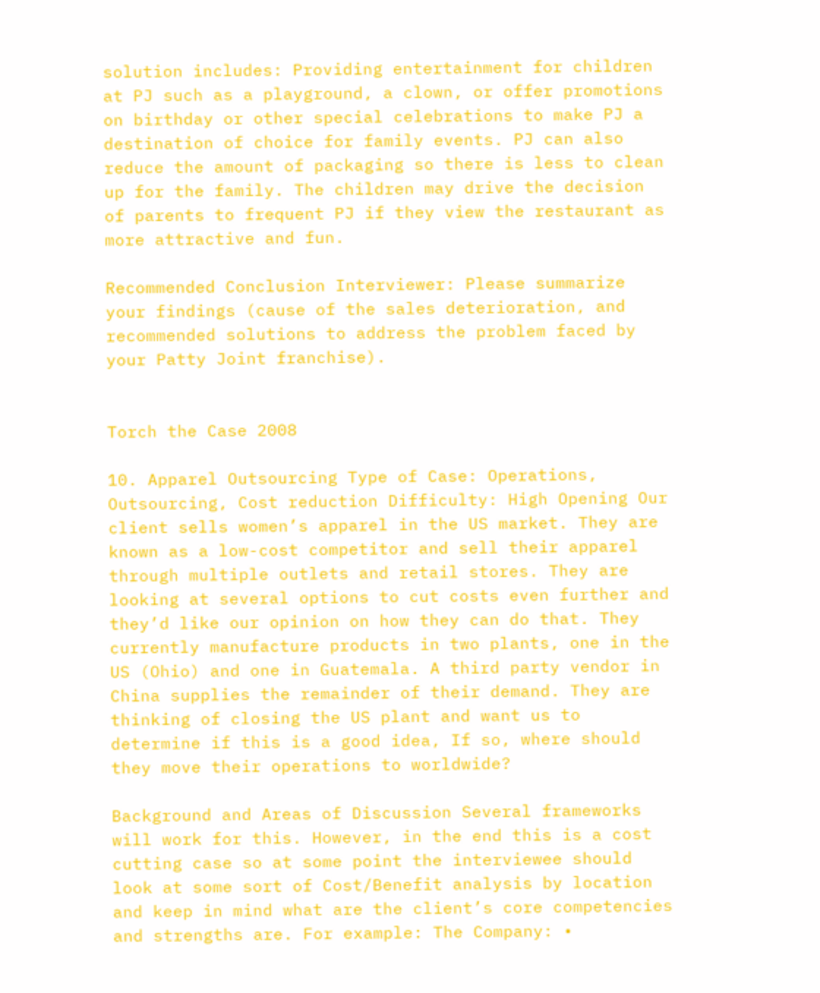solution includes: Providing entertainment for children at PJ such as a playground, a clown, or offer promotions on birthday or other special celebrations to make PJ a destination of choice for family events. PJ can also reduce the amount of packaging so there is less to clean up for the family. The children may drive the decision of parents to frequent PJ if they view the restaurant as more attractive and fun.

Recommended Conclusion Interviewer: Please summarize your findings (cause of the sales deterioration, and recommended solutions to address the problem faced by your Patty Joint franchise).


Torch the Case 2008

10. Apparel Outsourcing Type of Case: Operations, Outsourcing, Cost reduction Difficulty: High Opening Our client sells women’s apparel in the US market. They are known as a low-cost competitor and sell their apparel through multiple outlets and retail stores. They are looking at several options to cut costs even further and they’d like our opinion on how they can do that. They currently manufacture products in two plants, one in the US (Ohio) and one in Guatemala. A third party vendor in China supplies the remainder of their demand. They are thinking of closing the US plant and want us to determine if this is a good idea, If so, where should they move their operations to worldwide?

Background and Areas of Discussion Several frameworks will work for this. However, in the end this is a cost cutting case so at some point the interviewee should look at some sort of Cost/Benefit analysis by location and keep in mind what are the client’s core competencies and strengths are. For example: The Company: •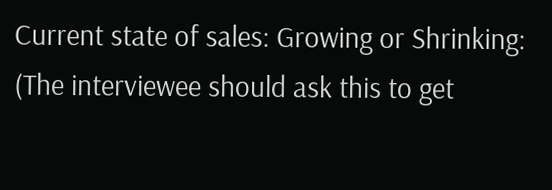Current state of sales: Growing or Shrinking: (The interviewee should ask this to get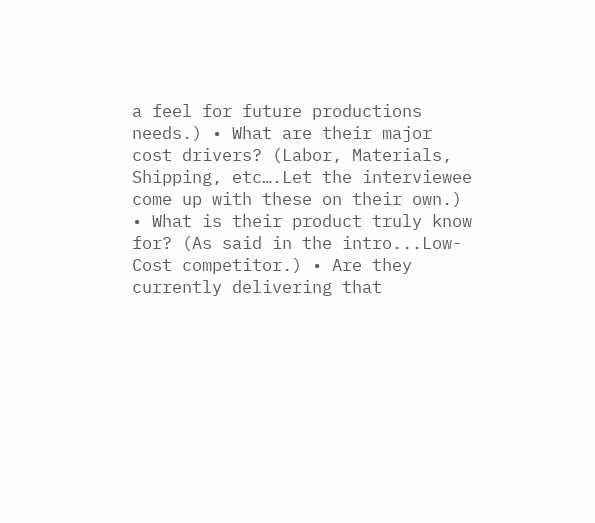a feel for future productions needs.) • What are their major cost drivers? (Labor, Materials, Shipping, etc….Let the interviewee come up with these on their own.) • What is their product truly know for? (As said in the intro...Low-Cost competitor.) • Are they currently delivering that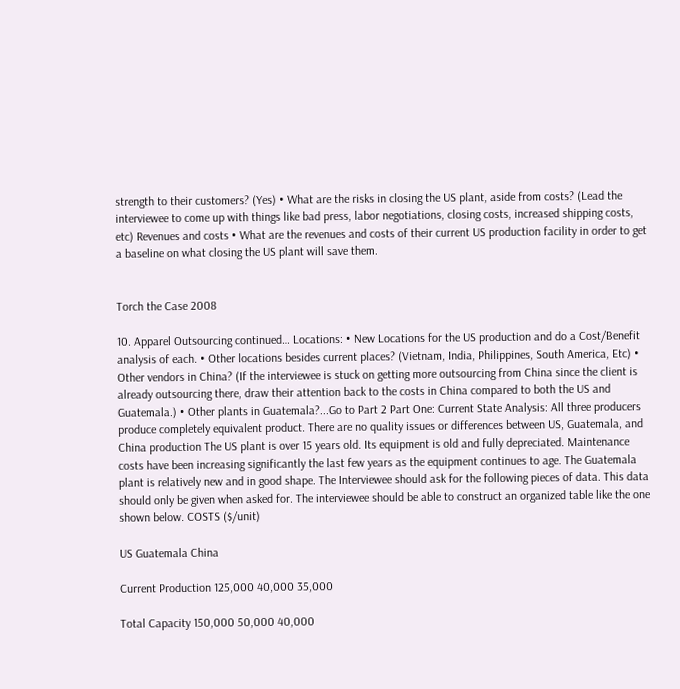strength to their customers? (Yes) • What are the risks in closing the US plant, aside from costs? (Lead the interviewee to come up with things like bad press, labor negotiations, closing costs, increased shipping costs, etc) Revenues and costs • What are the revenues and costs of their current US production facility in order to get a baseline on what closing the US plant will save them.


Torch the Case 2008

10. Apparel Outsourcing continued… Locations: • New Locations for the US production and do a Cost/Benefit analysis of each. • Other locations besides current places? (Vietnam, India, Philippines, South America, Etc) • Other vendors in China? (If the interviewee is stuck on getting more outsourcing from China since the client is already outsourcing there, draw their attention back to the costs in China compared to both the US and Guatemala.) • Other plants in Guatemala?...Go to Part 2 Part One: Current State Analysis: All three producers produce completely equivalent product. There are no quality issues or differences between US, Guatemala, and China production The US plant is over 15 years old. Its equipment is old and fully depreciated. Maintenance costs have been increasing significantly the last few years as the equipment continues to age. The Guatemala plant is relatively new and in good shape. The Interviewee should ask for the following pieces of data. This data should only be given when asked for. The interviewee should be able to construct an organized table like the one shown below. COSTS ($/unit)

US Guatemala China

Current Production 125,000 40,000 35,000

Total Capacity 150,000 50,000 40,000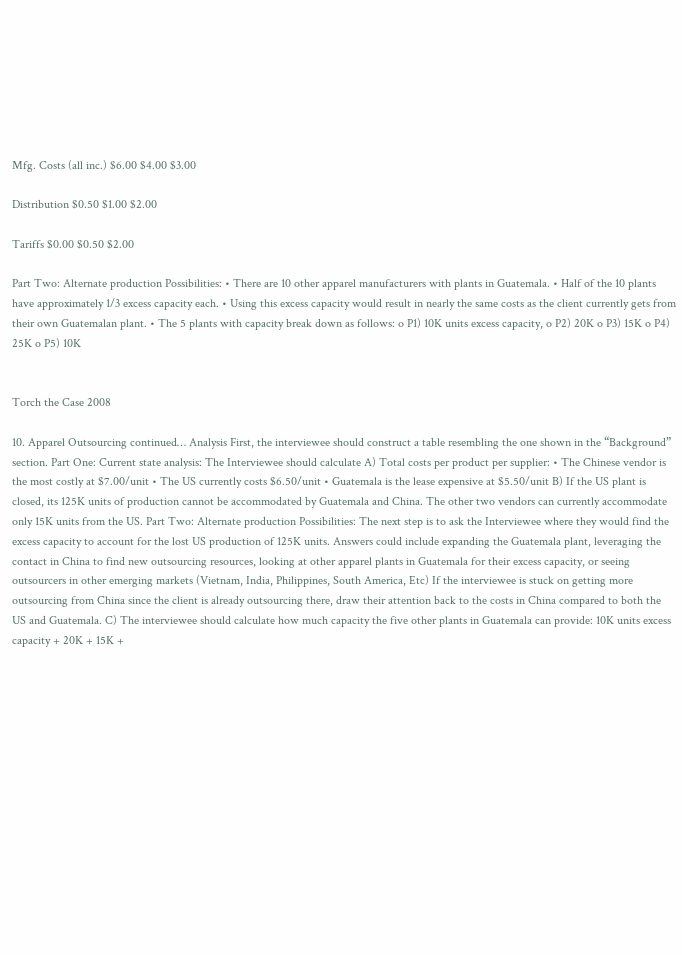Mfg. Costs (all inc.) $6.00 $4.00 $3.00

Distribution $0.50 $1.00 $2.00

Tariffs $0.00 $0.50 $2.00

Part Two: Alternate production Possibilities: • There are 10 other apparel manufacturers with plants in Guatemala. • Half of the 10 plants have approximately 1/3 excess capacity each. • Using this excess capacity would result in nearly the same costs as the client currently gets from their own Guatemalan plant. • The 5 plants with capacity break down as follows: o P1) 10K units excess capacity, o P2) 20K o P3) 15K o P4) 25K o P5) 10K


Torch the Case 2008

10. Apparel Outsourcing continued… Analysis First, the interviewee should construct a table resembling the one shown in the “Background” section. Part One: Current state analysis: The Interviewee should calculate A) Total costs per product per supplier: • The Chinese vendor is the most costly at $7.00/unit • The US currently costs $6.50/unit • Guatemala is the lease expensive at $5.50/unit B) If the US plant is closed, its 125K units of production cannot be accommodated by Guatemala and China. The other two vendors can currently accommodate only 15K units from the US. Part Two: Alternate production Possibilities: The next step is to ask the Interviewee where they would find the excess capacity to account for the lost US production of 125K units. Answers could include expanding the Guatemala plant, leveraging the contact in China to find new outsourcing resources, looking at other apparel plants in Guatemala for their excess capacity, or seeing outsourcers in other emerging markets (Vietnam, India, Philippines, South America, Etc) If the interviewee is stuck on getting more outsourcing from China since the client is already outsourcing there, draw their attention back to the costs in China compared to both the US and Guatemala. C) The interviewee should calculate how much capacity the five other plants in Guatemala can provide: 10K units excess capacity + 20K + 15K +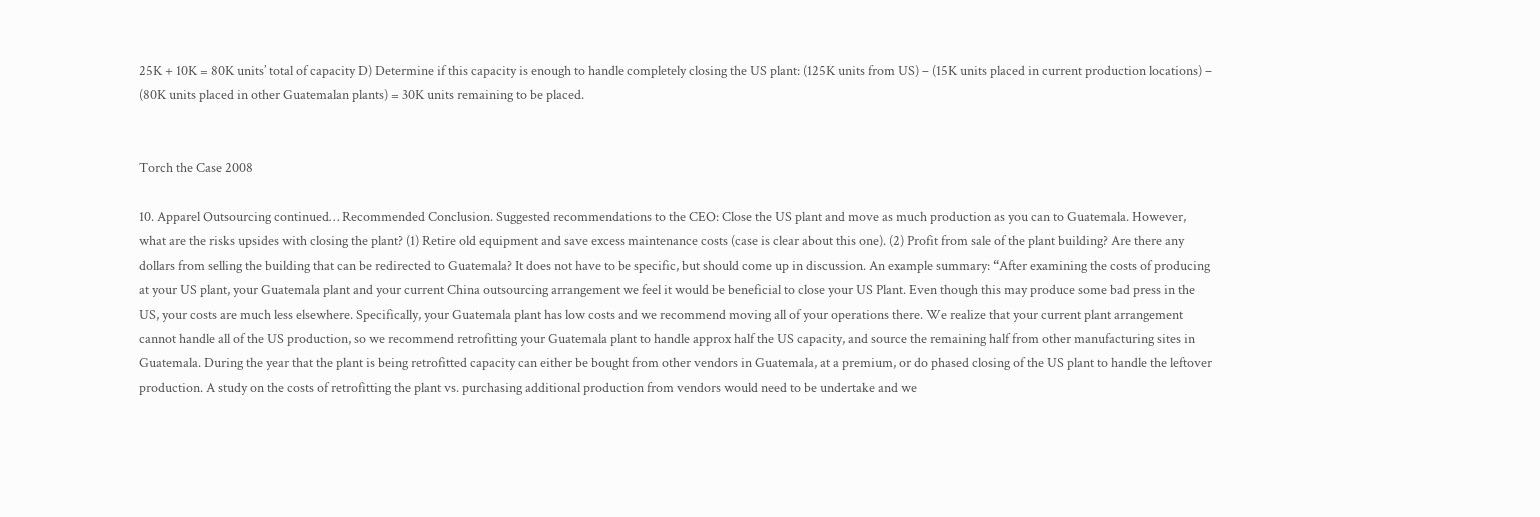25K + 10K = 80K units’ total of capacity D) Determine if this capacity is enough to handle completely closing the US plant: (125K units from US) – (15K units placed in current production locations) – (80K units placed in other Guatemalan plants) = 30K units remaining to be placed.


Torch the Case 2008

10. Apparel Outsourcing continued… Recommended Conclusion. Suggested recommendations to the CEO: Close the US plant and move as much production as you can to Guatemala. However, what are the risks upsides with closing the plant? (1) Retire old equipment and save excess maintenance costs (case is clear about this one). (2) Profit from sale of the plant building? Are there any dollars from selling the building that can be redirected to Guatemala? It does not have to be specific, but should come up in discussion. An example summary: “After examining the costs of producing at your US plant, your Guatemala plant and your current China outsourcing arrangement we feel it would be beneficial to close your US Plant. Even though this may produce some bad press in the US, your costs are much less elsewhere. Specifically, your Guatemala plant has low costs and we recommend moving all of your operations there. We realize that your current plant arrangement cannot handle all of the US production, so we recommend retrofitting your Guatemala plant to handle approx half the US capacity, and source the remaining half from other manufacturing sites in Guatemala. During the year that the plant is being retrofitted capacity can either be bought from other vendors in Guatemala, at a premium, or do phased closing of the US plant to handle the leftover production. A study on the costs of retrofitting the plant vs. purchasing additional production from vendors would need to be undertake and we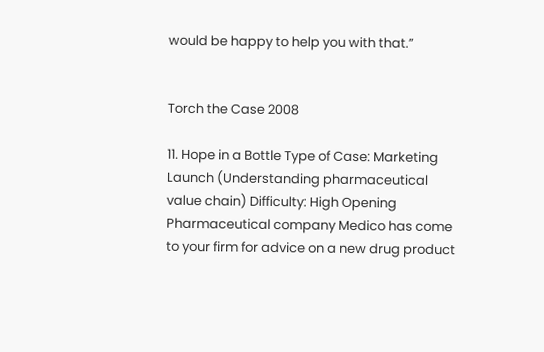would be happy to help you with that.”


Torch the Case 2008

11. Hope in a Bottle Type of Case: Marketing Launch (Understanding pharmaceutical value chain) Difficulty: High Opening Pharmaceutical company Medico has come to your firm for advice on a new drug product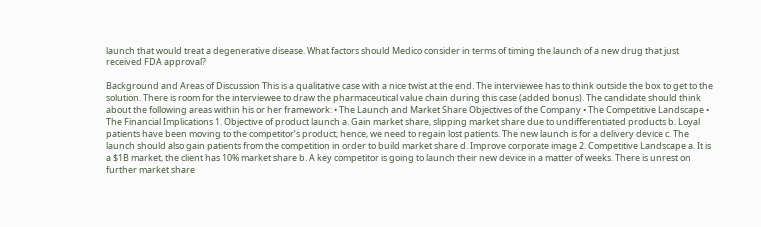launch that would treat a degenerative disease. What factors should Medico consider in terms of timing the launch of a new drug that just received FDA approval?

Background and Areas of Discussion This is a qualitative case with a nice twist at the end. The interviewee has to think outside the box to get to the solution. There is room for the interviewee to draw the pharmaceutical value chain during this case (added bonus). The candidate should think about the following areas within his or her framework: • The Launch and Market Share Objectives of the Company • The Competitive Landscape • The Financial Implications 1. Objective of product launch a. Gain market share, slipping market share due to undifferentiated products b. Loyal patients have been moving to the competitor’s product; hence, we need to regain lost patients. The new launch is for a delivery device c. The launch should also gain patients from the competition in order to build market share d. Improve corporate image 2. Competitive Landscape a. It is a $1B market, the client has 10% market share b. A key competitor is going to launch their new device in a matter of weeks. There is unrest on further market share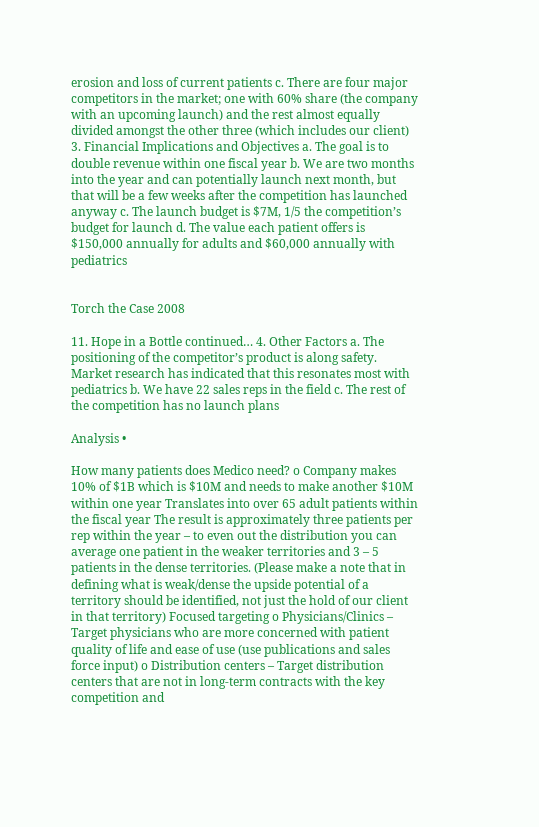erosion and loss of current patients c. There are four major competitors in the market; one with 60% share (the company with an upcoming launch) and the rest almost equally divided amongst the other three (which includes our client) 3. Financial Implications and Objectives a. The goal is to double revenue within one fiscal year b. We are two months into the year and can potentially launch next month, but that will be a few weeks after the competition has launched anyway c. The launch budget is $7M, 1/5 the competition’s budget for launch d. The value each patient offers is $150,000 annually for adults and $60,000 annually with pediatrics


Torch the Case 2008

11. Hope in a Bottle continued… 4. Other Factors a. The positioning of the competitor’s product is along safety. Market research has indicated that this resonates most with pediatrics b. We have 22 sales reps in the field c. The rest of the competition has no launch plans

Analysis •

How many patients does Medico need? o Company makes 10% of $1B which is $10M and needs to make another $10M within one year Translates into over 65 adult patients within the fiscal year The result is approximately three patients per rep within the year – to even out the distribution you can average one patient in the weaker territories and 3 – 5 patients in the dense territories. (Please make a note that in defining what is weak/dense the upside potential of a territory should be identified, not just the hold of our client in that territory) Focused targeting o Physicians/Clinics – Target physicians who are more concerned with patient quality of life and ease of use (use publications and sales force input) o Distribution centers – Target distribution centers that are not in long-term contracts with the key competition and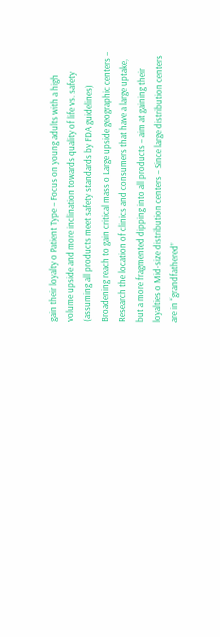gain their loyalty o Patient Type – Focus on young adults with a high volume upside and more inclination towards quality of life vs. safety (assuming all products meet safety standards by FDA guidelines) Broadening reach to gain critical mass o Large upside geographic centers – Research the location of clinics and consumers that have a large uptake, but a more fragmented dipping into all products – aim at gaining their loyalties o Mid-size distribution centers – Since large distribution centers are in “grandfathered”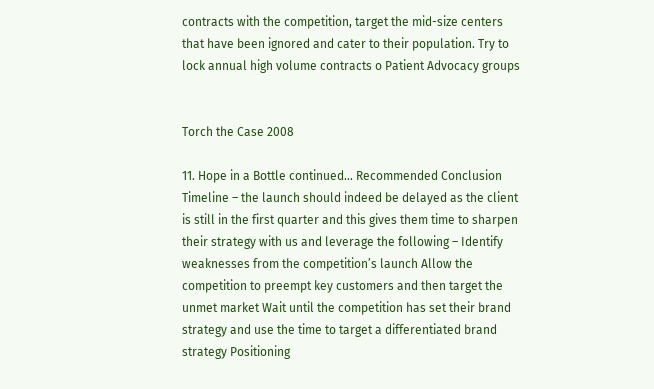contracts with the competition, target the mid-size centers that have been ignored and cater to their population. Try to lock annual high volume contracts o Patient Advocacy groups


Torch the Case 2008

11. Hope in a Bottle continued… Recommended Conclusion Timeline – the launch should indeed be delayed as the client is still in the first quarter and this gives them time to sharpen their strategy with us and leverage the following – Identify weaknesses from the competition’s launch Allow the competition to preempt key customers and then target the unmet market Wait until the competition has set their brand strategy and use the time to target a differentiated brand strategy Positioning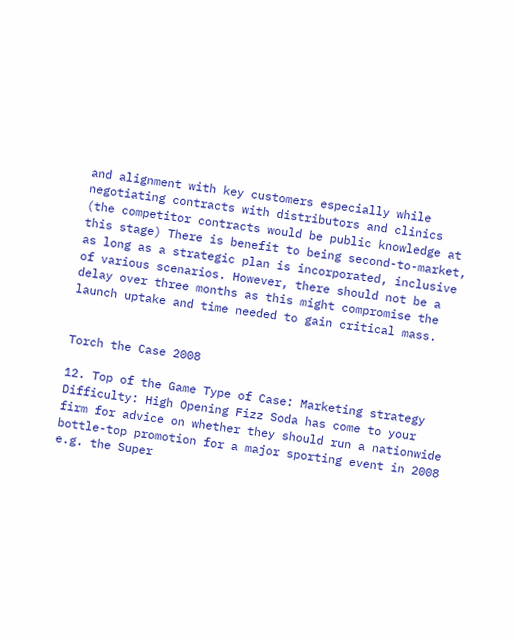and alignment with key customers especially while negotiating contracts with distributors and clinics (the competitor contracts would be public knowledge at this stage) There is benefit to being second-to-market, as long as a strategic plan is incorporated, inclusive of various scenarios. However, there should not be a delay over three months as this might compromise the launch uptake and time needed to gain critical mass.


Torch the Case 2008

12. Top of the Game Type of Case: Marketing strategy Difficulty: High Opening Fizz Soda has come to your firm for advice on whether they should run a nationwide bottle-top promotion for a major sporting event in 2008 e.g. the Super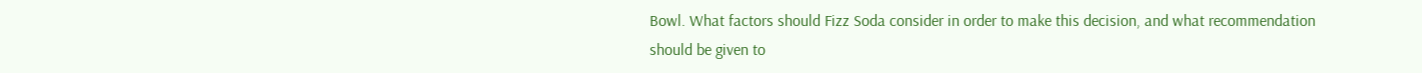Bowl. What factors should Fizz Soda consider in order to make this decision, and what recommendation should be given to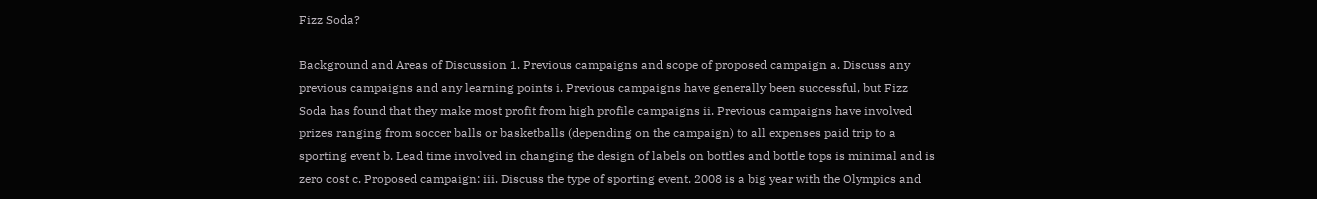Fizz Soda?

Background and Areas of Discussion 1. Previous campaigns and scope of proposed campaign a. Discuss any previous campaigns and any learning points i. Previous campaigns have generally been successful, but Fizz Soda has found that they make most profit from high profile campaigns ii. Previous campaigns have involved prizes ranging from soccer balls or basketballs (depending on the campaign) to all expenses paid trip to a sporting event b. Lead time involved in changing the design of labels on bottles and bottle tops is minimal and is zero cost c. Proposed campaign: iii. Discuss the type of sporting event. 2008 is a big year with the Olympics and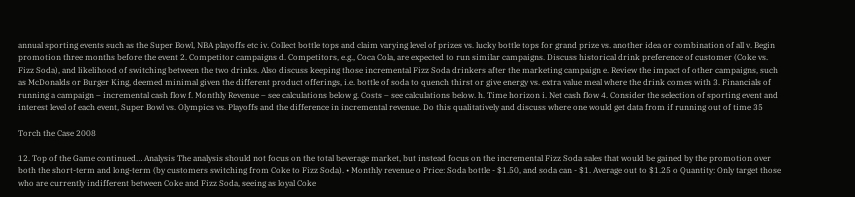annual sporting events such as the Super Bowl, NBA playoffs etc iv. Collect bottle tops and claim varying level of prizes vs. lucky bottle tops for grand prize vs. another idea or combination of all v. Begin promotion three months before the event 2. Competitor campaigns d. Competitors, e.g., Coca Cola, are expected to run similar campaigns. Discuss historical drink preference of customer (Coke vs. Fizz Soda), and likelihood of switching between the two drinks. Also discuss keeping those incremental Fizz Soda drinkers after the marketing campaign e. Review the impact of other campaigns, such as McDonalds or Burger King, deemed minimal given the different product offerings, i.e. bottle of soda to quench thirst or give energy vs. extra value meal where the drink comes with 3. Financials of running a campaign – incremental cash flow f. Monthly Revenue – see calculations below g. Costs – see calculations below. h. Time horizon i. Net cash flow 4. Consider the selection of sporting event and interest level of each event, Super Bowl vs. Olympics vs. Playoffs and the difference in incremental revenue. Do this qualitatively and discuss where one would get data from if running out of time 35

Torch the Case 2008

12. Top of the Game continued… Analysis The analysis should not focus on the total beverage market, but instead focus on the incremental Fizz Soda sales that would be gained by the promotion over both the short-term and long-term (by customers switching from Coke to Fizz Soda). • Monthly revenue o Price: Soda bottle - $1.50, and soda can - $1. Average out to $1.25 o Quantity: Only target those who are currently indifferent between Coke and Fizz Soda, seeing as loyal Coke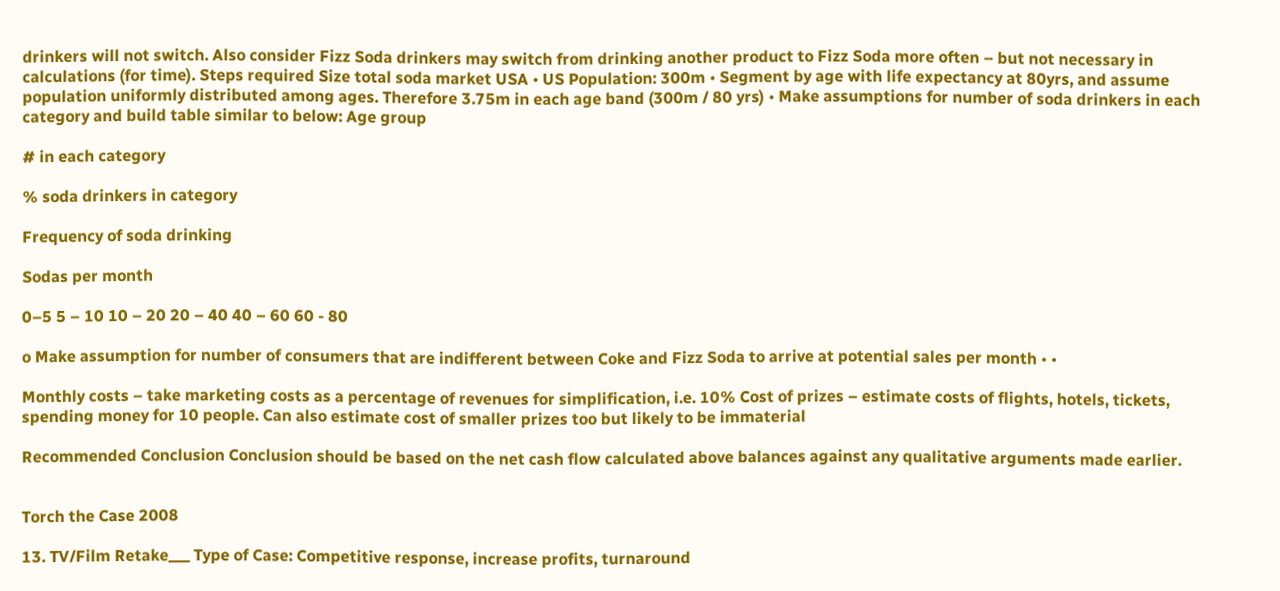drinkers will not switch. Also consider Fizz Soda drinkers may switch from drinking another product to Fizz Soda more often – but not necessary in calculations (for time). Steps required Size total soda market USA • US Population: 300m • Segment by age with life expectancy at 80yrs, and assume population uniformly distributed among ages. Therefore 3.75m in each age band (300m / 80 yrs) • Make assumptions for number of soda drinkers in each category and build table similar to below: Age group

# in each category

% soda drinkers in category

Frequency of soda drinking

Sodas per month

0–5 5 – 10 10 – 20 20 – 40 40 – 60 60 - 80

o Make assumption for number of consumers that are indifferent between Coke and Fizz Soda to arrive at potential sales per month • •

Monthly costs – take marketing costs as a percentage of revenues for simplification, i.e. 10% Cost of prizes – estimate costs of flights, hotels, tickets, spending money for 10 people. Can also estimate cost of smaller prizes too but likely to be immaterial

Recommended Conclusion Conclusion should be based on the net cash flow calculated above balances against any qualitative arguments made earlier.


Torch the Case 2008

13. TV/Film Retake___ Type of Case: Competitive response, increase profits, turnaround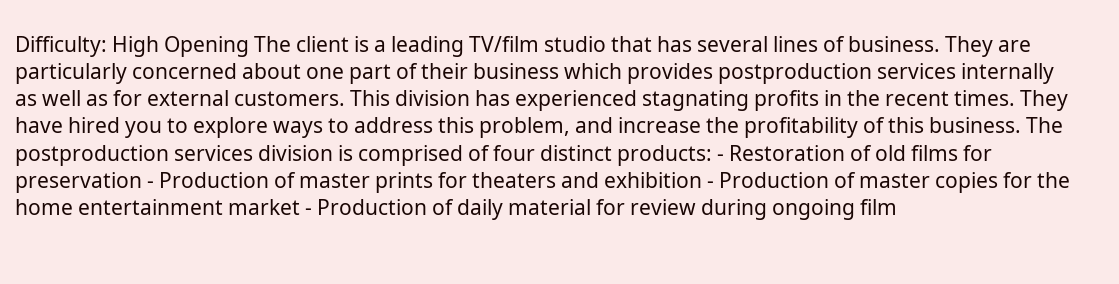Difficulty: High Opening The client is a leading TV/film studio that has several lines of business. They are particularly concerned about one part of their business which provides postproduction services internally as well as for external customers. This division has experienced stagnating profits in the recent times. They have hired you to explore ways to address this problem, and increase the profitability of this business. The postproduction services division is comprised of four distinct products: - Restoration of old films for preservation - Production of master prints for theaters and exhibition - Production of master copies for the home entertainment market - Production of daily material for review during ongoing film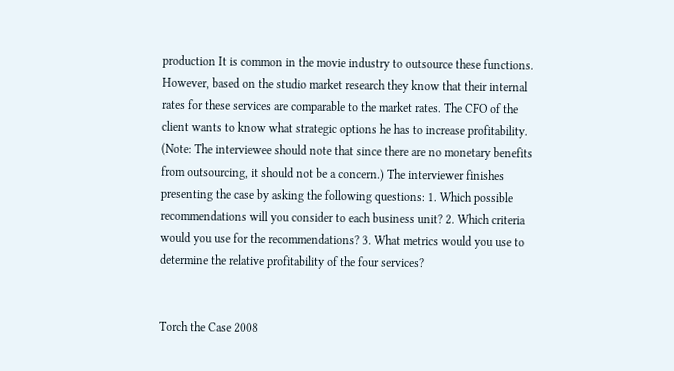production It is common in the movie industry to outsource these functions. However, based on the studio market research they know that their internal rates for these services are comparable to the market rates. The CFO of the client wants to know what strategic options he has to increase profitability. (Note: The interviewee should note that since there are no monetary benefits from outsourcing, it should not be a concern.) The interviewer finishes presenting the case by asking the following questions: 1. Which possible recommendations will you consider to each business unit? 2. Which criteria would you use for the recommendations? 3. What metrics would you use to determine the relative profitability of the four services?


Torch the Case 2008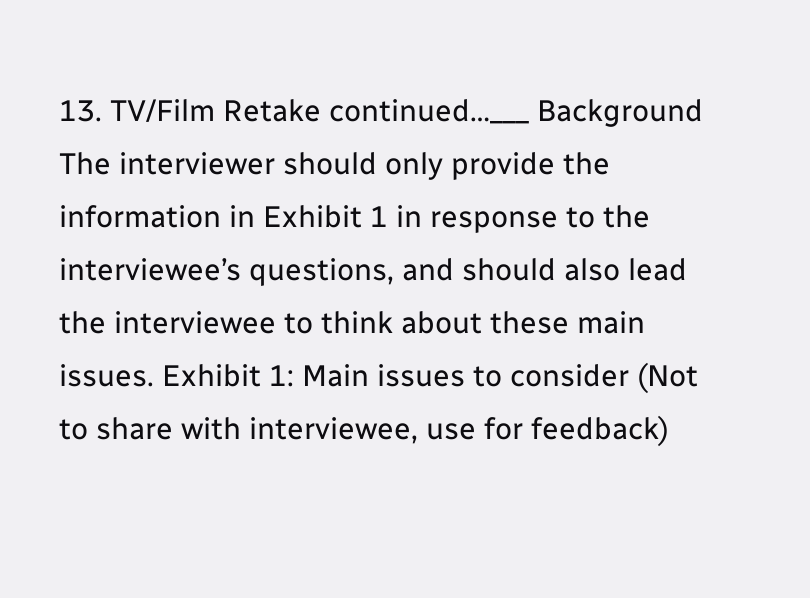13. TV/Film Retake continued…___ Background The interviewer should only provide the information in Exhibit 1 in response to the interviewee’s questions, and should also lead the interviewee to think about these main issues. Exhibit 1: Main issues to consider (Not to share with interviewee, use for feedback)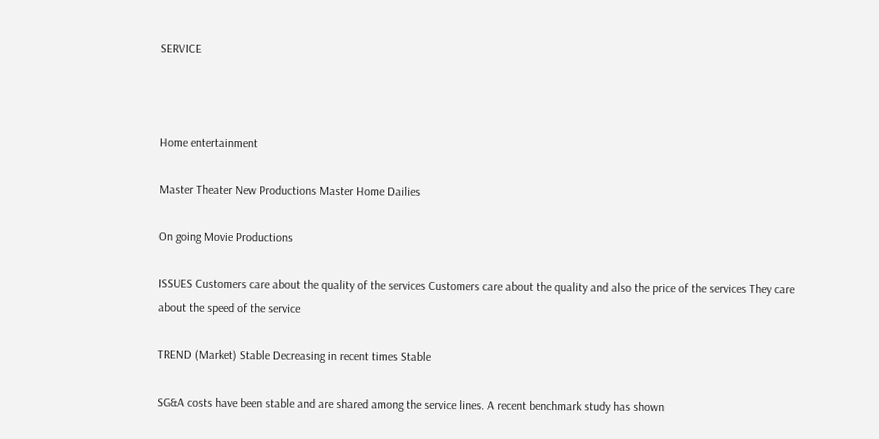SERVICE



Home entertainment

Master Theater New Productions Master Home Dailies

On going Movie Productions

ISSUES Customers care about the quality of the services Customers care about the quality and also the price of the services They care about the speed of the service

TREND (Market) Stable Decreasing in recent times Stable

SG&A costs have been stable and are shared among the service lines. A recent benchmark study has shown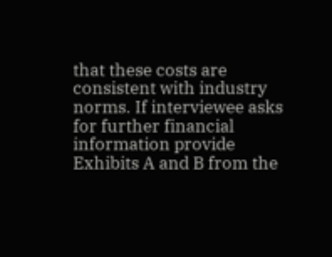that these costs are consistent with industry norms. If interviewee asks for further financial information provide Exhibits A and B from the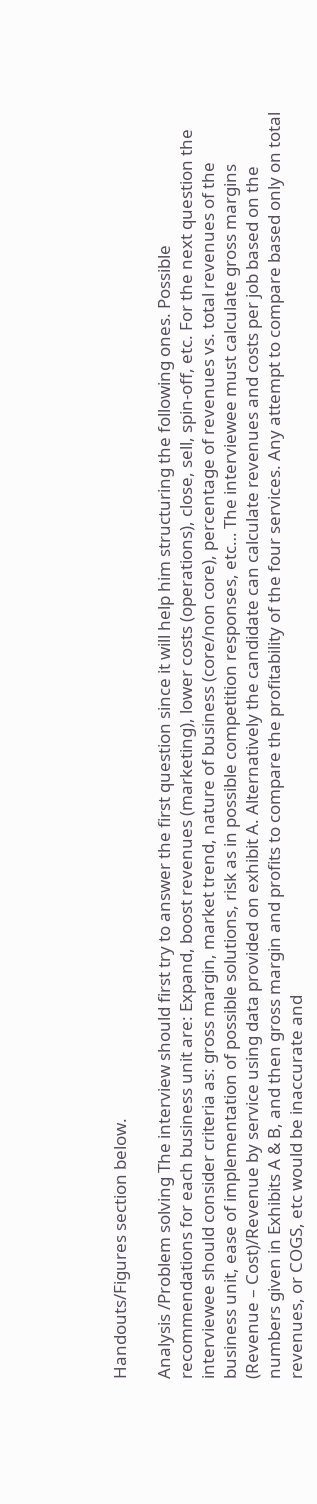Handouts/Figures section below.

Analysis /Problem solving The interview should first try to answer the first question since it will help him structuring the following ones. Possible recommendations for each business unit are: Expand, boost revenues (marketing), lower costs (operations), close, sell, spin-off, etc. For the next question the interviewee should consider criteria as: gross margin, market trend, nature of business (core/non core), percentage of revenues vs. total revenues of the business unit, ease of implementation of possible solutions, risk as in possible competition responses, etc… The interviewee must calculate gross margins (Revenue – Cost)/Revenue by service using data provided on exhibit A. Alternatively the candidate can calculate revenues and costs per job based on the numbers given in Exhibits A & B, and then gross margin and profits to compare the profitability of the four services. Any attempt to compare based only on total revenues, or COGS, etc would be inaccurate and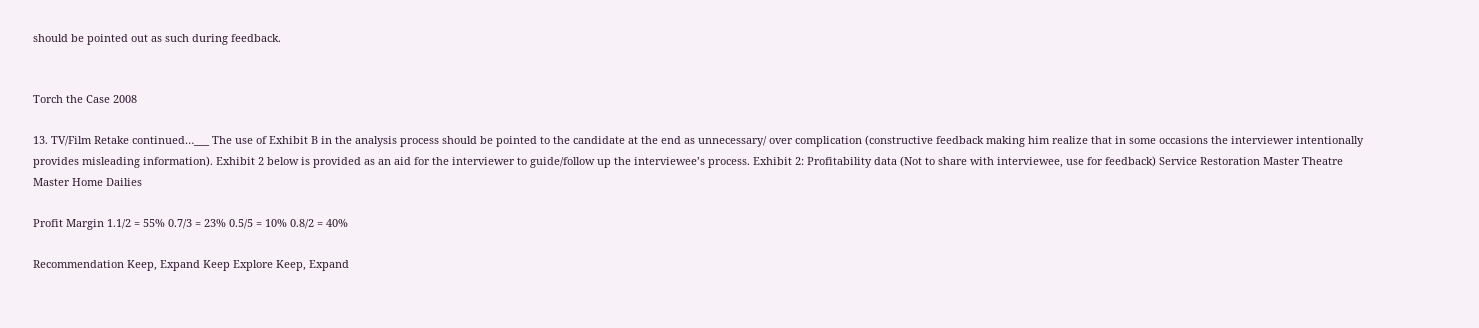should be pointed out as such during feedback.


Torch the Case 2008

13. TV/Film Retake continued…___ The use of Exhibit B in the analysis process should be pointed to the candidate at the end as unnecessary/ over complication (constructive feedback making him realize that in some occasions the interviewer intentionally provides misleading information). Exhibit 2 below is provided as an aid for the interviewer to guide/follow up the interviewee’s process. Exhibit 2: Profitability data (Not to share with interviewee, use for feedback) Service Restoration Master Theatre Master Home Dailies

Profit Margin 1.1/2 = 55% 0.7/3 = 23% 0.5/5 = 10% 0.8/2 = 40%

Recommendation Keep, Expand Keep Explore Keep, Expand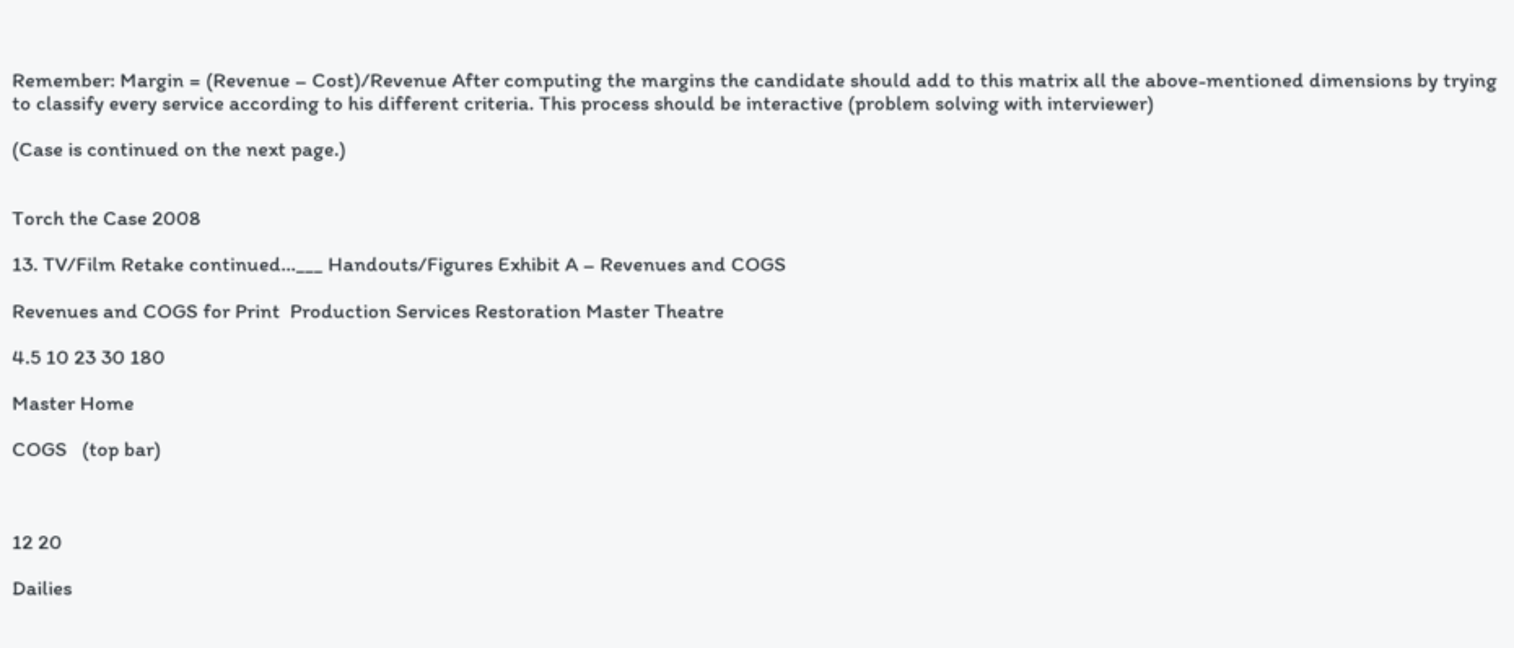Remember: Margin = (Revenue – Cost)/Revenue After computing the margins the candidate should add to this matrix all the above-mentioned dimensions by trying to classify every service according to his different criteria. This process should be interactive (problem solving with interviewer)

(Case is continued on the next page.)


Torch the Case 2008

13. TV/Film Retake continued…___ Handouts/Figures Exhibit A – Revenues and COGS

Revenues and COGS for Print  Production Services Restoration Master Theatre

4.5 10 23 30 180

Master Home

COGS   (top bar)



12 20

Dailies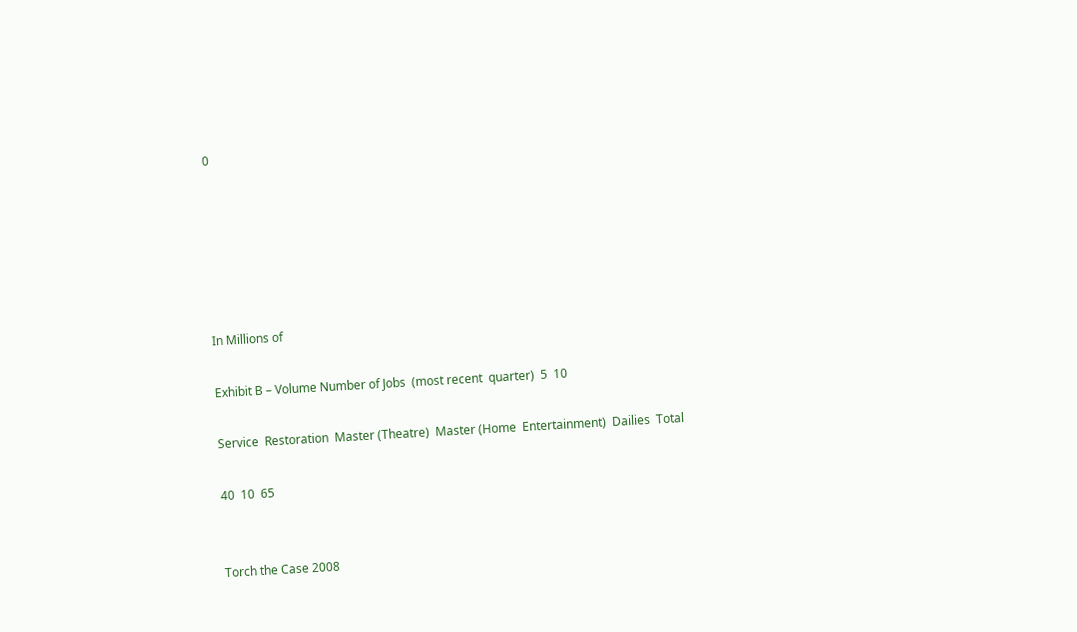0






In Millions of

Exhibit B – Volume Number of Jobs  (most recent  quarter)  5  10

Service  Restoration  Master (Theatre)  Master (Home  Entertainment)  Dailies  Total

40  10  65


Torch the Case 2008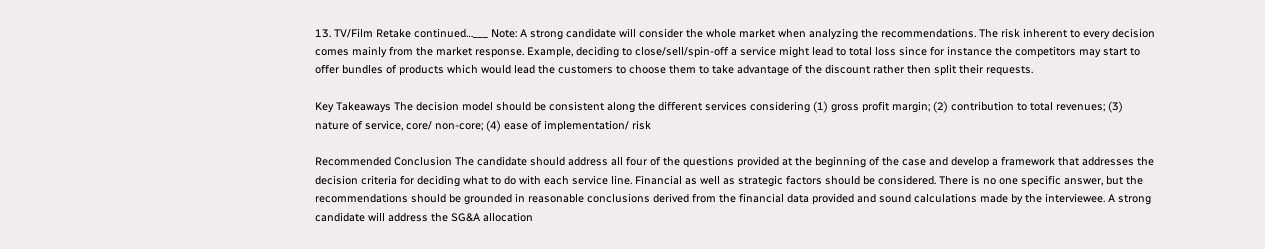13. TV/Film Retake continued…___ Note: A strong candidate will consider the whole market when analyzing the recommendations. The risk inherent to every decision comes mainly from the market response. Example, deciding to close/sell/spin-off a service might lead to total loss since for instance the competitors may start to offer bundles of products which would lead the customers to choose them to take advantage of the discount rather then split their requests.

Key Takeaways The decision model should be consistent along the different services considering (1) gross profit margin; (2) contribution to total revenues; (3) nature of service, core/ non-core; (4) ease of implementation/ risk

Recommended Conclusion The candidate should address all four of the questions provided at the beginning of the case and develop a framework that addresses the decision criteria for deciding what to do with each service line. Financial as well as strategic factors should be considered. There is no one specific answer, but the recommendations should be grounded in reasonable conclusions derived from the financial data provided and sound calculations made by the interviewee. A strong candidate will address the SG&A allocation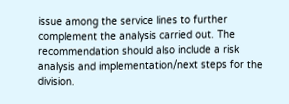issue among the service lines to further complement the analysis carried out. The recommendation should also include a risk analysis and implementation/next steps for the division.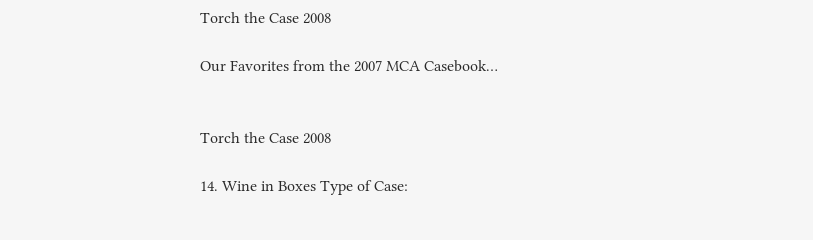Torch the Case 2008

Our Favorites from the 2007 MCA Casebook…


Torch the Case 2008

14. Wine in Boxes Type of Case: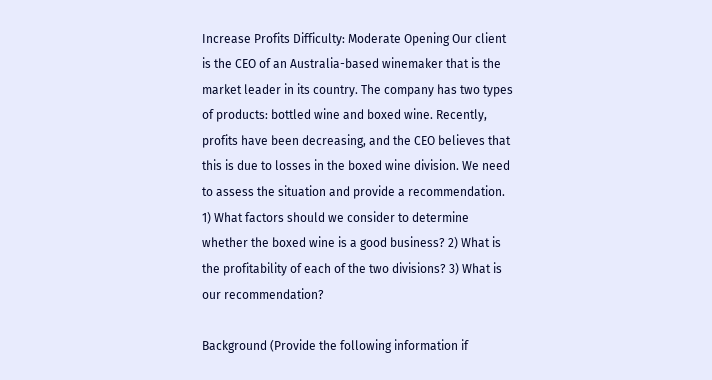Increase Profits Difficulty: Moderate Opening Our client is the CEO of an Australia-based winemaker that is the market leader in its country. The company has two types of products: bottled wine and boxed wine. Recently, profits have been decreasing, and the CEO believes that this is due to losses in the boxed wine division. We need to assess the situation and provide a recommendation. 1) What factors should we consider to determine whether the boxed wine is a good business? 2) What is the profitability of each of the two divisions? 3) What is our recommendation?

Background (Provide the following information if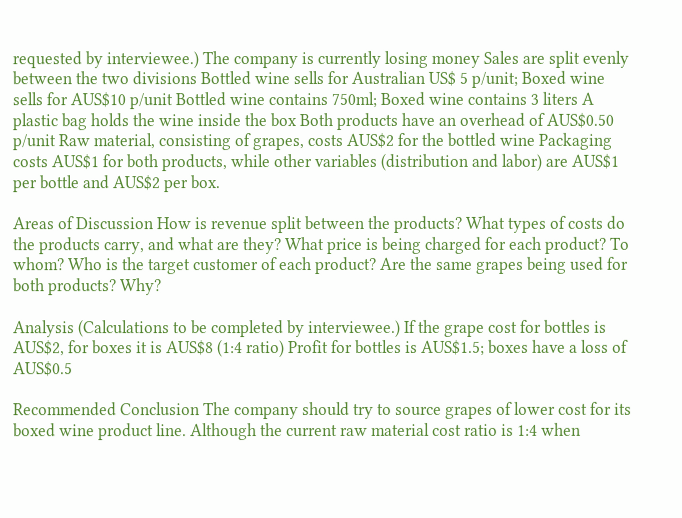requested by interviewee.) The company is currently losing money Sales are split evenly between the two divisions Bottled wine sells for Australian US$ 5 p/unit; Boxed wine sells for AUS$10 p/unit Bottled wine contains 750ml; Boxed wine contains 3 liters A plastic bag holds the wine inside the box Both products have an overhead of AUS$0.50 p/unit Raw material, consisting of grapes, costs AUS$2 for the bottled wine Packaging costs AUS$1 for both products, while other variables (distribution and labor) are AUS$1 per bottle and AUS$2 per box.

Areas of Discussion How is revenue split between the products? What types of costs do the products carry, and what are they? What price is being charged for each product? To whom? Who is the target customer of each product? Are the same grapes being used for both products? Why?

Analysis (Calculations to be completed by interviewee.) If the grape cost for bottles is AUS$2, for boxes it is AUS$8 (1:4 ratio) Profit for bottles is AUS$1.5; boxes have a loss of AUS$0.5

Recommended Conclusion The company should try to source grapes of lower cost for its boxed wine product line. Although the current raw material cost ratio is 1:4 when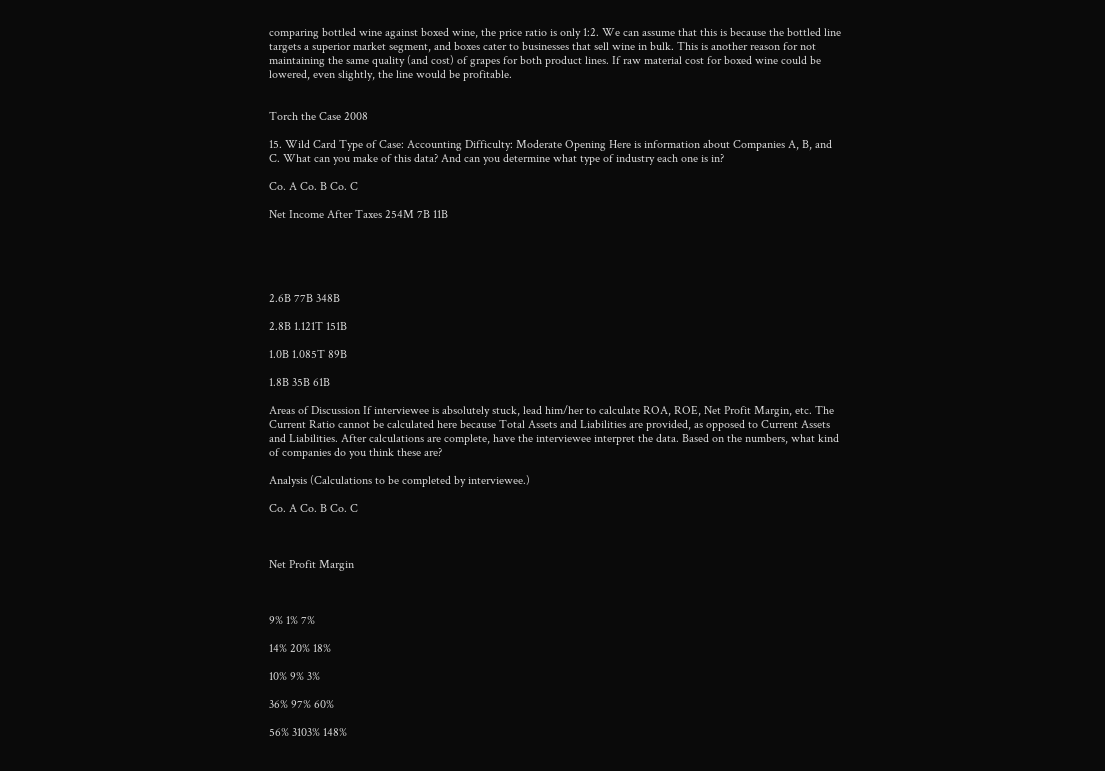comparing bottled wine against boxed wine, the price ratio is only 1:2. We can assume that this is because the bottled line targets a superior market segment, and boxes cater to businesses that sell wine in bulk. This is another reason for not maintaining the same quality (and cost) of grapes for both product lines. If raw material cost for boxed wine could be lowered, even slightly, the line would be profitable.


Torch the Case 2008

15. Wild Card Type of Case: Accounting Difficulty: Moderate Opening Here is information about Companies A, B, and C. What can you make of this data? And can you determine what type of industry each one is in?

Co. A Co. B Co. C

Net Income After Taxes 254M 7B 11B





2.6B 77B 348B

2.8B 1.121T 151B

1.0B 1.085T 89B

1.8B 35B 61B

Areas of Discussion If interviewee is absolutely stuck, lead him/her to calculate ROA, ROE, Net Profit Margin, etc. The Current Ratio cannot be calculated here because Total Assets and Liabilities are provided, as opposed to Current Assets and Liabilities. After calculations are complete, have the interviewee interpret the data. Based on the numbers, what kind of companies do you think these are?

Analysis (Calculations to be completed by interviewee.)

Co. A Co. B Co. C



Net Profit Margin



9% 1% 7%

14% 20% 18%

10% 9% 3%

36% 97% 60%

56% 3103% 148%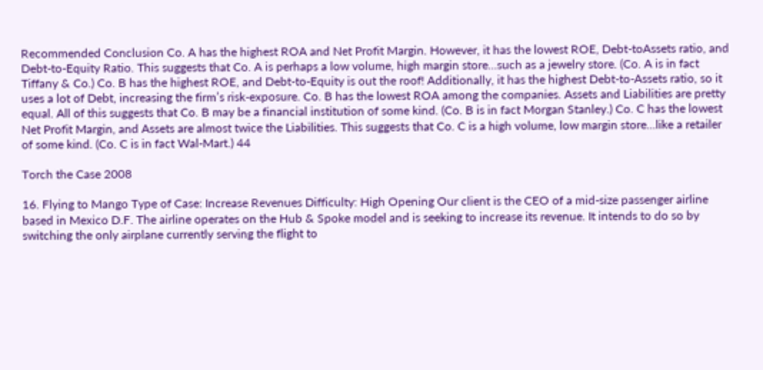Recommended Conclusion Co. A has the highest ROA and Net Profit Margin. However, it has the lowest ROE, Debt-toAssets ratio, and Debt-to-Equity Ratio. This suggests that Co. A is perhaps a low volume, high margin store…such as a jewelry store. (Co. A is in fact Tiffany & Co.) Co. B has the highest ROE, and Debt-to-Equity is out the roof! Additionally, it has the highest Debt-to-Assets ratio, so it uses a lot of Debt, increasing the firm’s risk-exposure. Co. B has the lowest ROA among the companies. Assets and Liabilities are pretty equal. All of this suggests that Co. B may be a financial institution of some kind. (Co. B is in fact Morgan Stanley.) Co. C has the lowest Net Profit Margin, and Assets are almost twice the Liabilities. This suggests that Co. C is a high volume, low margin store…like a retailer of some kind. (Co. C is in fact Wal-Mart.) 44

Torch the Case 2008

16. Flying to Mango Type of Case: Increase Revenues Difficulty: High Opening Our client is the CEO of a mid-size passenger airline based in Mexico D.F. The airline operates on the Hub & Spoke model and is seeking to increase its revenue. It intends to do so by switching the only airplane currently serving the flight to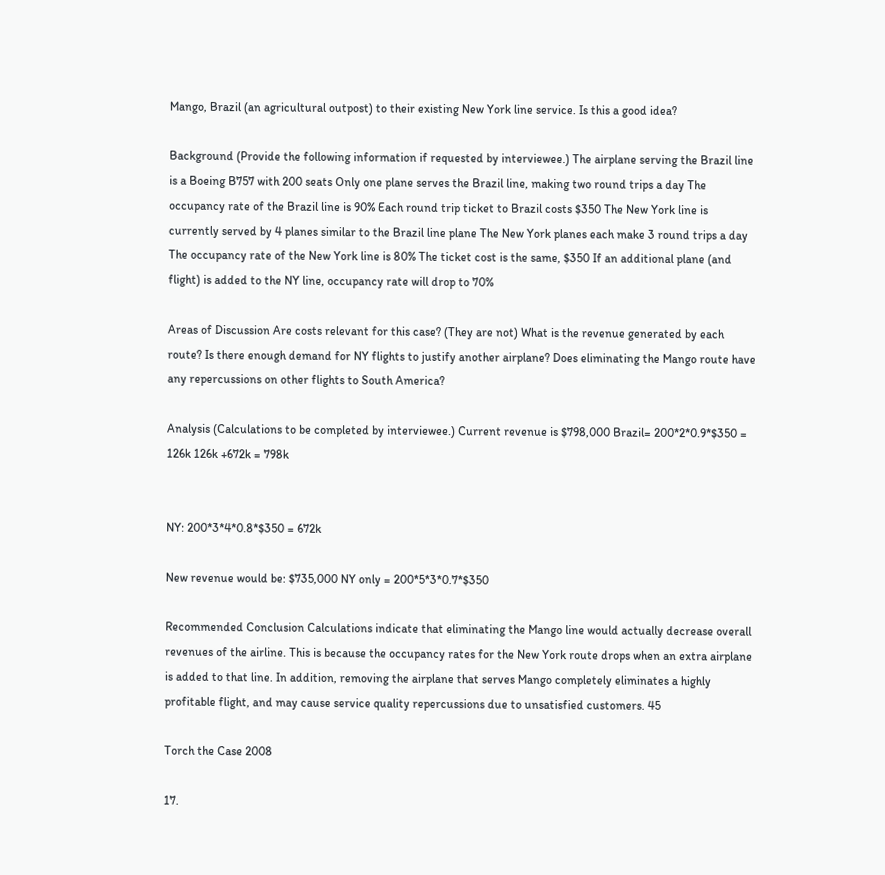Mango, Brazil (an agricultural outpost) to their existing New York line service. Is this a good idea?

Background (Provide the following information if requested by interviewee.) The airplane serving the Brazil line is a Boeing B757 with 200 seats Only one plane serves the Brazil line, making two round trips a day The occupancy rate of the Brazil line is 90% Each round trip ticket to Brazil costs $350 The New York line is currently served by 4 planes similar to the Brazil line plane The New York planes each make 3 round trips a day The occupancy rate of the New York line is 80% The ticket cost is the same, $350 If an additional plane (and flight) is added to the NY line, occupancy rate will drop to 70%

Areas of Discussion Are costs relevant for this case? (They are not) What is the revenue generated by each route? Is there enough demand for NY flights to justify another airplane? Does eliminating the Mango route have any repercussions on other flights to South America?

Analysis (Calculations to be completed by interviewee.) Current revenue is $798,000 Brazil= 200*2*0.9*$350 = 126k 126k +672k = 798k


NY: 200*3*4*0.8*$350 = 672k

New revenue would be: $735,000 NY only = 200*5*3*0.7*$350

Recommended Conclusion Calculations indicate that eliminating the Mango line would actually decrease overall revenues of the airline. This is because the occupancy rates for the New York route drops when an extra airplane is added to that line. In addition, removing the airplane that serves Mango completely eliminates a highly profitable flight, and may cause service quality repercussions due to unsatisfied customers. 45

Torch the Case 2008

17.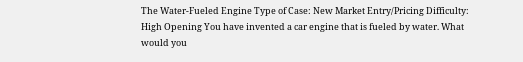The Water-Fueled Engine Type of Case: New Market Entry/Pricing Difficulty: High Opening You have invented a car engine that is fueled by water. What would you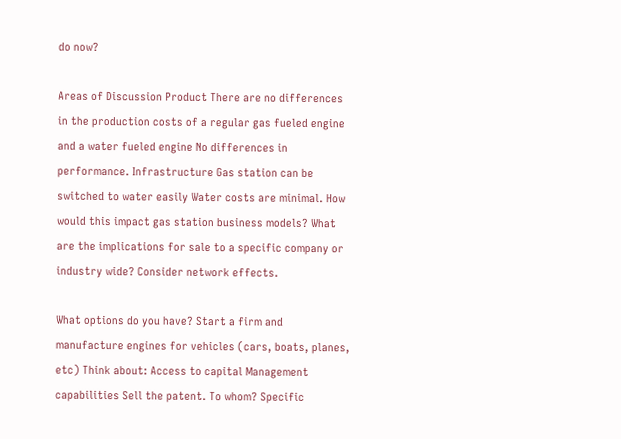do now?

Areas of Discussion Product There are no differences in the production costs of a regular gas fueled engine and a water fueled engine No differences in performance. Infrastructure Gas station can be switched to water easily Water costs are minimal. How would this impact gas station business models? What are the implications for sale to a specific company or industry wide? Consider network effects.

What options do you have? Start a firm and manufacture engines for vehicles (cars, boats, planes, etc) Think about: Access to capital Management capabilities Sell the patent. To whom? Specific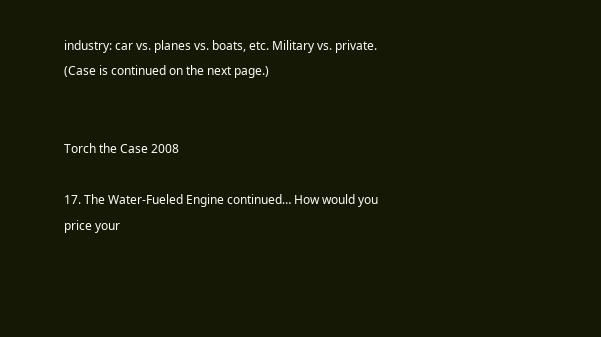industry: car vs. planes vs. boats, etc. Military vs. private. (Case is continued on the next page.)


Torch the Case 2008

17. The Water-Fueled Engine continued… How would you price your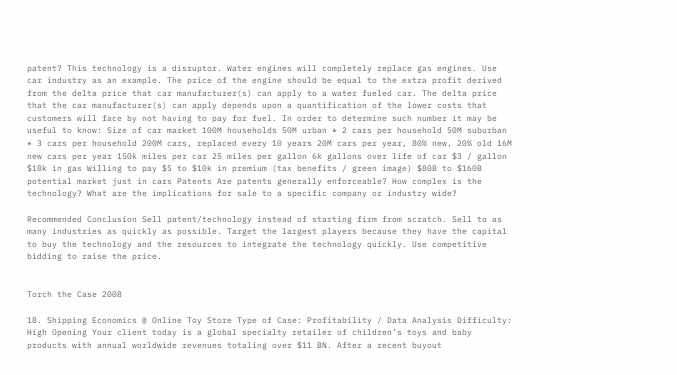patent? This technology is a disruptor. Water engines will completely replace gas engines. Use car industry as an example. The price of the engine should be equal to the extra profit derived from the delta price that car manufacturer(s) can apply to a water fueled car. The delta price that the car manufacturer(s) can apply depends upon a quantification of the lower costs that customers will face by not having to pay for fuel. In order to determine such number it may be useful to know: Size of car market 100M households 50M urban * 2 cars per household 50M suburban * 3 cars per household 200M cars, replaced every 10 years 20M cars per year, 80% new, 20% old 16M new cars per year 150k miles per car 25 miles per gallon 6k gallons over life of car $3 / gallon $18k in gas Willing to pay $5 to $10k in premium (tax benefits / green image) $80B to $160B potential market just in cars Patents Are patents generally enforceable? How complex is the technology? What are the implications for sale to a specific company or industry wide?

Recommended Conclusion Sell patent/technology instead of starting firm from scratch. Sell to as many industries as quickly as possible. Target the largest players because they have the capital to buy the technology and the resources to integrate the technology quickly. Use competitive bidding to raise the price.


Torch the Case 2008

18. Shipping Economics @ Online Toy Store Type of Case: Profitability / Data Analysis Difficulty: High Opening Your client today is a global specialty retailer of children’s toys and baby products with annual worldwide revenues totaling over $11 BN. After a recent buyout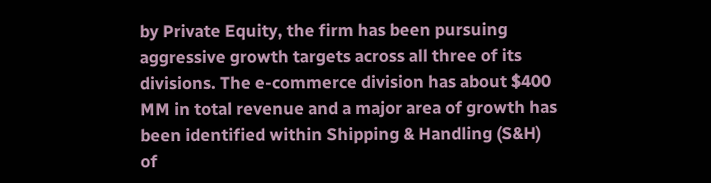by Private Equity, the firm has been pursuing aggressive growth targets across all three of its divisions. The e-commerce division has about $400 MM in total revenue and a major area of growth has been identified within Shipping & Handling (S&H) of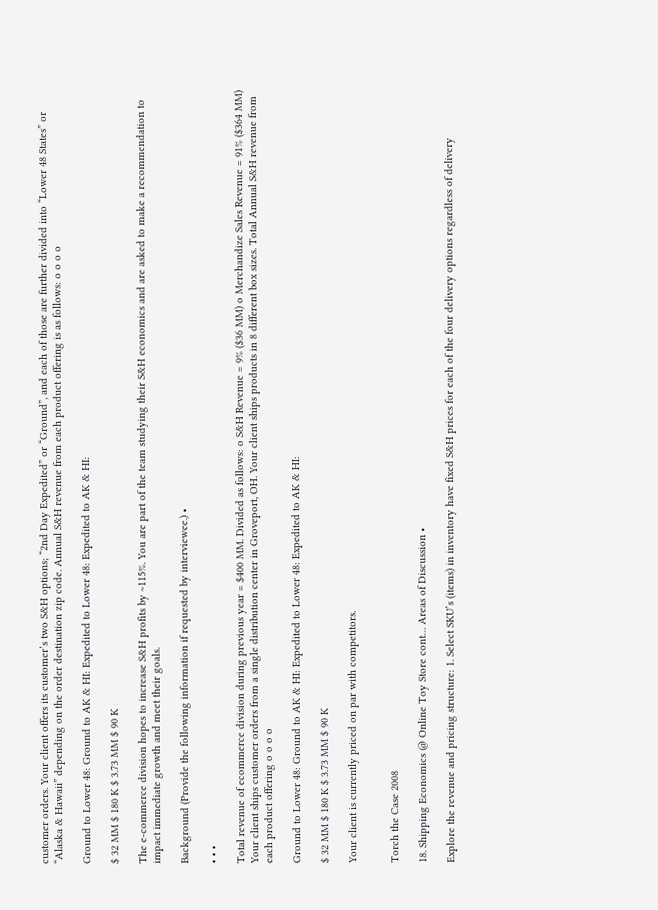customer orders. Your client offers its customer’s two S&H options; “2nd Day Expedited” or “Ground”, and each of those are further divided into “Lower 48 States” or “Alaska & Hawaii” depending on the order destination zip code. Annual S&H revenue from each product offering is as follows: o o o o

Ground to Lower 48: Ground to AK & HI: Expedited to Lower 48: Expedited to AK & HI:

$ 32 MM $ 180 K $ 3.73 MM $ 90 K

The e-commerce division hopes to increase S&H profits by ~115%. You are part of the team studying their S&H economics and are asked to make a recommendation to impact immediate growth and meet their goals.

Background (Provide the following information if requested by interviewee.) •

• • •

Total revenue of ecommerce division during previous year = $400 MM. Divided as follows: o S&H Revenue = 9% ($36 MM) o Merchandize Sales Revenue = 91% ($364 MM) Your client ships customer orders from a single distribution center in Groveport, OH. Your client ships products in 8 different box sizes. Total Annual S&H revenue from each product offering o o o o

Ground to Lower 48: Ground to AK & HI: Expedited to Lower 48: Expedited to AK & HI:

$ 32 MM $ 180 K $ 3.73 MM $ 90 K

Your client is currently priced on par with competitors.


Torch the Case 2008

18. Shipping Economics @ Online Toy Store cont… Areas of Discussion •

Explore the revenue and pricing structure: 1. Select SKU’s (items) in inventory have fixed S&H prices for each of the four delivery options regardless of delivery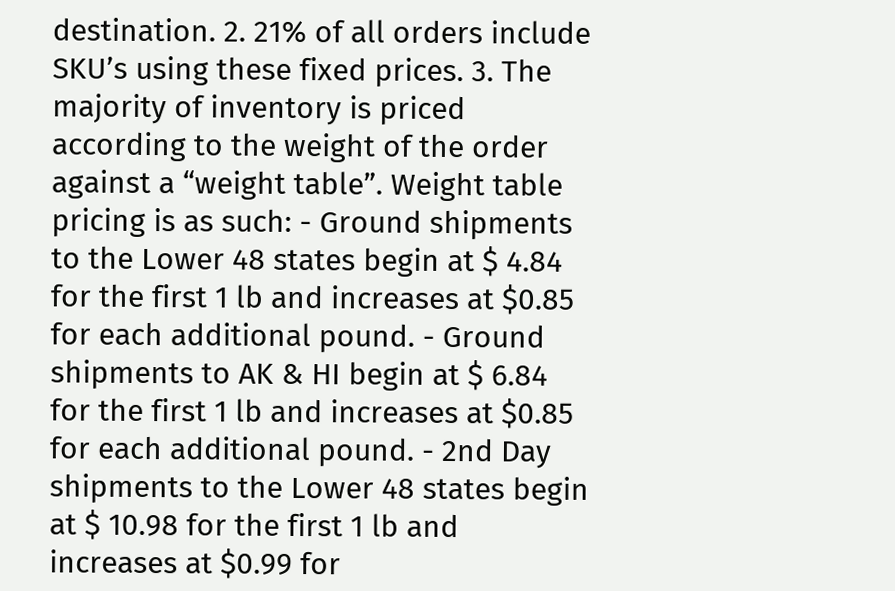destination. 2. 21% of all orders include SKU’s using these fixed prices. 3. The majority of inventory is priced according to the weight of the order against a “weight table”. Weight table pricing is as such: - Ground shipments to the Lower 48 states begin at $ 4.84 for the first 1 lb and increases at $0.85 for each additional pound. - Ground shipments to AK & HI begin at $ 6.84 for the first 1 lb and increases at $0.85 for each additional pound. - 2nd Day shipments to the Lower 48 states begin at $ 10.98 for the first 1 lb and increases at $0.99 for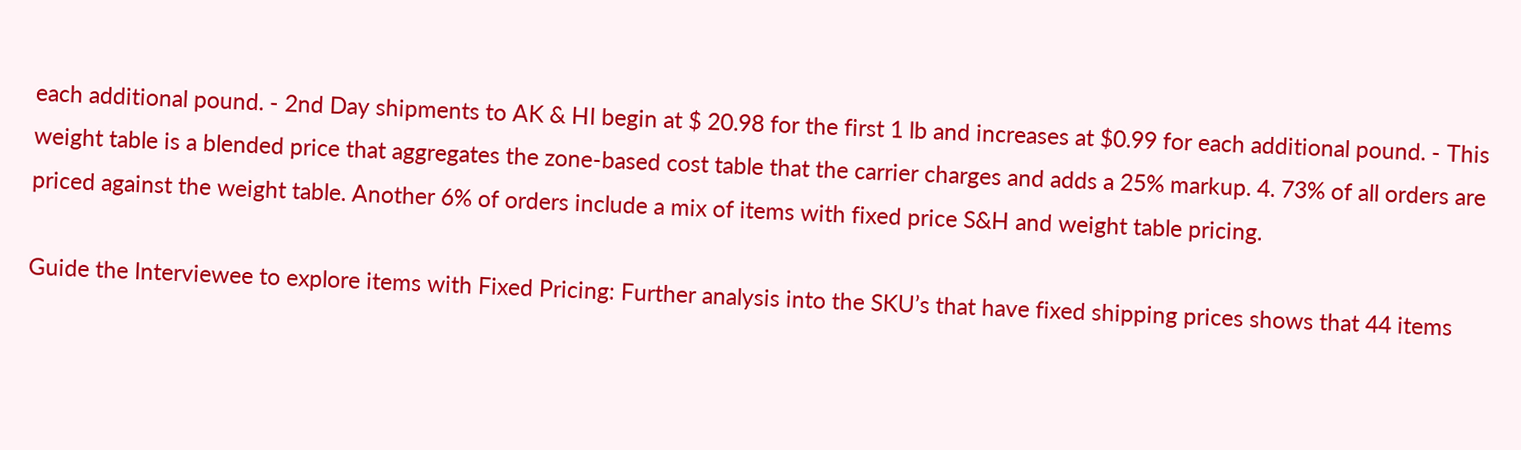each additional pound. - 2nd Day shipments to AK & HI begin at $ 20.98 for the first 1 lb and increases at $0.99 for each additional pound. - This weight table is a blended price that aggregates the zone-based cost table that the carrier charges and adds a 25% markup. 4. 73% of all orders are priced against the weight table. Another 6% of orders include a mix of items with fixed price S&H and weight table pricing.

Guide the Interviewee to explore items with Fixed Pricing: Further analysis into the SKU’s that have fixed shipping prices shows that 44 items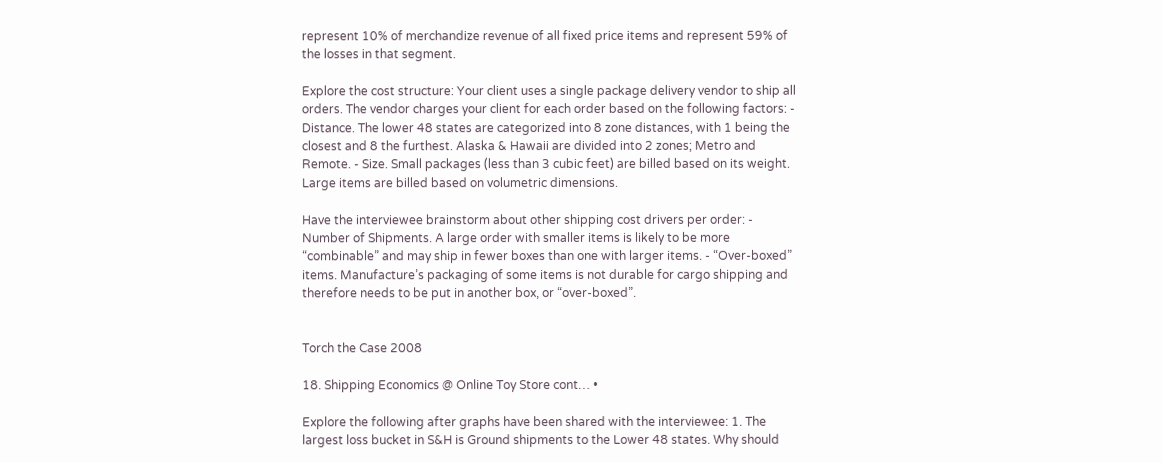represent 10% of merchandize revenue of all fixed price items and represent 59% of the losses in that segment.

Explore the cost structure: Your client uses a single package delivery vendor to ship all orders. The vendor charges your client for each order based on the following factors: - Distance. The lower 48 states are categorized into 8 zone distances, with 1 being the closest and 8 the furthest. Alaska & Hawaii are divided into 2 zones; Metro and Remote. - Size. Small packages (less than 3 cubic feet) are billed based on its weight. Large items are billed based on volumetric dimensions.

Have the interviewee brainstorm about other shipping cost drivers per order: - Number of Shipments. A large order with smaller items is likely to be more “combinable” and may ship in fewer boxes than one with larger items. - “Over-boxed” items. Manufacture’s packaging of some items is not durable for cargo shipping and therefore needs to be put in another box, or “over-boxed”.


Torch the Case 2008

18. Shipping Economics @ Online Toy Store cont… •

Explore the following after graphs have been shared with the interviewee: 1. The largest loss bucket in S&H is Ground shipments to the Lower 48 states. Why should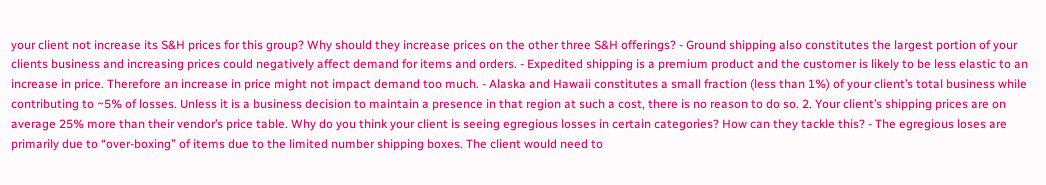your client not increase its S&H prices for this group? Why should they increase prices on the other three S&H offerings? - Ground shipping also constitutes the largest portion of your clients business and increasing prices could negatively affect demand for items and orders. - Expedited shipping is a premium product and the customer is likely to be less elastic to an increase in price. Therefore an increase in price might not impact demand too much. - Alaska and Hawaii constitutes a small fraction (less than 1%) of your client’s total business while contributing to ~5% of losses. Unless it is a business decision to maintain a presence in that region at such a cost, there is no reason to do so. 2. Your client’s shipping prices are on average 25% more than their vendor’s price table. Why do you think your client is seeing egregious losses in certain categories? How can they tackle this? - The egregious loses are primarily due to “over-boxing” of items due to the limited number shipping boxes. The client would need to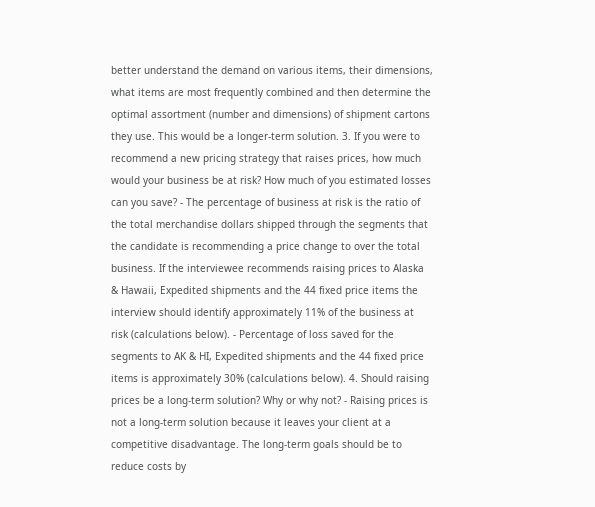better understand the demand on various items, their dimensions, what items are most frequently combined and then determine the optimal assortment (number and dimensions) of shipment cartons they use. This would be a longer-term solution. 3. If you were to recommend a new pricing strategy that raises prices, how much would your business be at risk? How much of you estimated losses can you save? - The percentage of business at risk is the ratio of the total merchandise dollars shipped through the segments that the candidate is recommending a price change to over the total business. If the interviewee recommends raising prices to Alaska & Hawaii, Expedited shipments and the 44 fixed price items the interview should identify approximately 11% of the business at risk (calculations below). - Percentage of loss saved for the segments to AK & HI, Expedited shipments and the 44 fixed price items is approximately 30% (calculations below). 4. Should raising prices be a long-term solution? Why or why not? - Raising prices is not a long-term solution because it leaves your client at a competitive disadvantage. The long-term goals should be to reduce costs by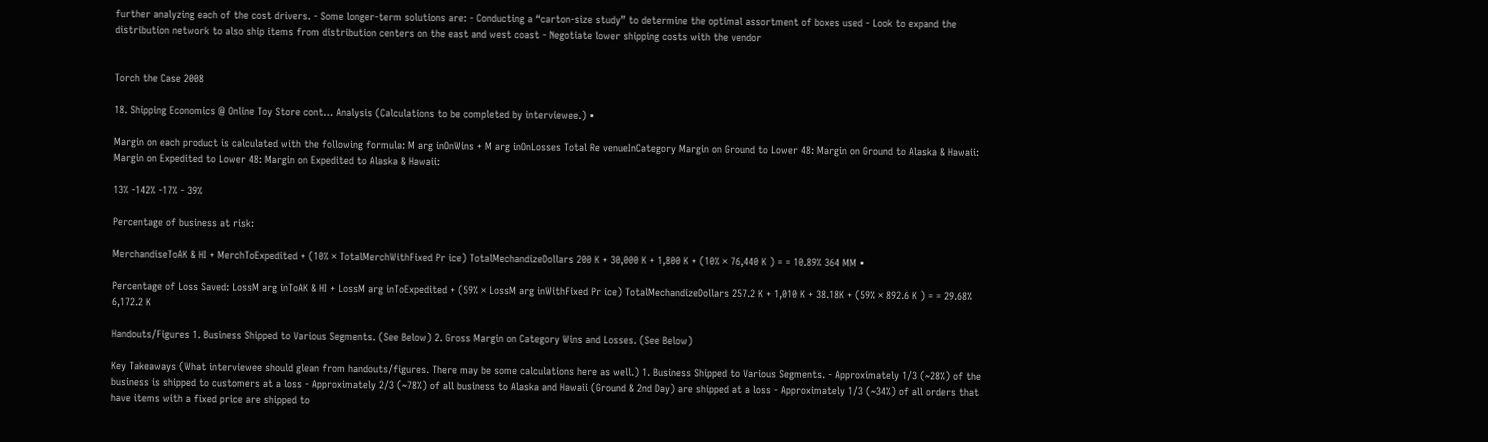further analyzing each of the cost drivers. - Some longer-term solutions are: - Conducting a “carton-size study” to determine the optimal assortment of boxes used - Look to expand the distribution network to also ship items from distribution centers on the east and west coast - Negotiate lower shipping costs with the vendor


Torch the Case 2008

18. Shipping Economics @ Online Toy Store cont… Analysis (Calculations to be completed by interviewee.) •

Margin on each product is calculated with the following formula: M arg inOnWins + M arg inOnLosses Total Re venueInCategory Margin on Ground to Lower 48: Margin on Ground to Alaska & Hawaii: Margin on Expedited to Lower 48: Margin on Expedited to Alaska & Hawaii:

13% -142% -17% - 39%

Percentage of business at risk:

MerchandiseToAK & HI + MerchToExpedited + (10% × TotalMerchWithFixed Pr ice) TotalMechandizeDollars 200 K + 30,000 K + 1,800 K + (10% × 76,440 K ) = = 10.89% 364 MM •

Percentage of Loss Saved: LossM arg inToAK & HI + LossM arg inToExpedited + (59% × LossM arg inWithFixed Pr ice) TotalMechandizeDollars 257.2 K + 1,010 K + 38.18K + (59% × 892.6 K ) = = 29.68% 6,172.2 K

Handouts/Figures 1. Business Shipped to Various Segments. (See Below) 2. Gross Margin on Category Wins and Losses. (See Below)

Key Takeaways (What interviewee should glean from handouts/figures. There may be some calculations here as well.) 1. Business Shipped to Various Segments. - Approximately 1/3 (~28%) of the business is shipped to customers at a loss - Approximately 2/3 (~78%) of all business to Alaska and Hawaii (Ground & 2nd Day) are shipped at a loss - Approximately 1/3 (~34%) of all orders that have items with a fixed price are shipped to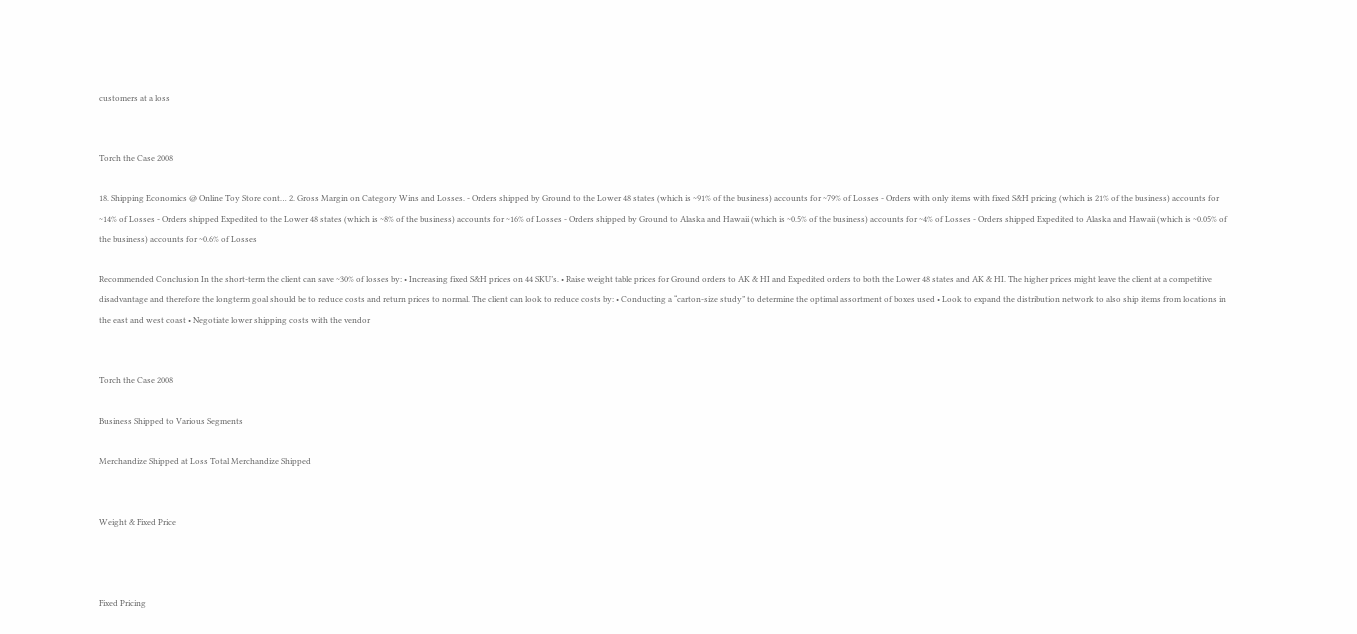customers at a loss


Torch the Case 2008

18. Shipping Economics @ Online Toy Store cont… 2. Gross Margin on Category Wins and Losses. - Orders shipped by Ground to the Lower 48 states (which is ~91% of the business) accounts for ~79% of Losses - Orders with only items with fixed S&H pricing (which is 21% of the business) accounts for ~14% of Losses - Orders shipped Expedited to the Lower 48 states (which is ~8% of the business) accounts for ~16% of Losses - Orders shipped by Ground to Alaska and Hawaii (which is ~0.5% of the business) accounts for ~4% of Losses - Orders shipped Expedited to Alaska and Hawaii (which is ~0.05% of the business) accounts for ~0.6% of Losses

Recommended Conclusion In the short-term the client can save ~30% of losses by: • Increasing fixed S&H prices on 44 SKU’s. • Raise weight table prices for Ground orders to AK & HI and Expedited orders to both the Lower 48 states and AK & HI. The higher prices might leave the client at a competitive disadvantage and therefore the longterm goal should be to reduce costs and return prices to normal. The client can look to reduce costs by: • Conducting a “carton-size study” to determine the optimal assortment of boxes used • Look to expand the distribution network to also ship items from locations in the east and west coast • Negotiate lower shipping costs with the vendor


Torch the Case 2008

Business Shipped to Various Segments

Merchandize Shipped at Loss Total Merchandize Shipped


Weight & Fixed Price



Fixed Pricing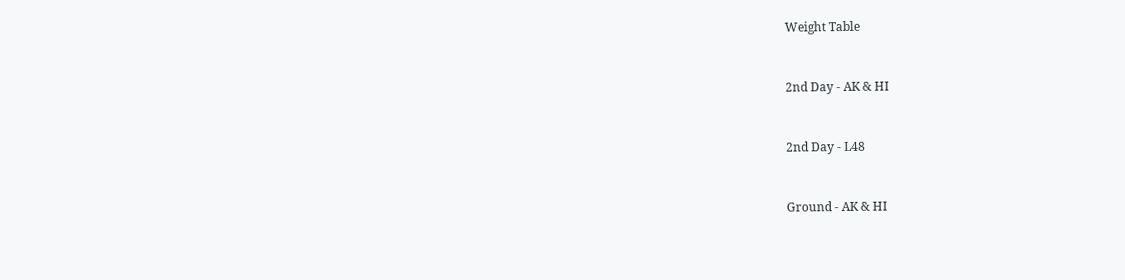Weight Table



2nd Day - AK & HI



2nd Day - L48



Ground - AK & HI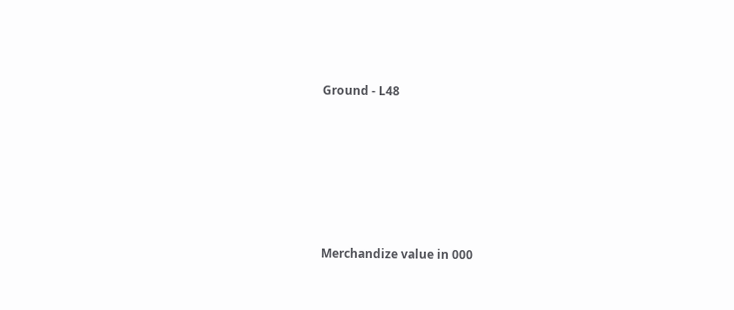Ground - L48







Merchandize value in 000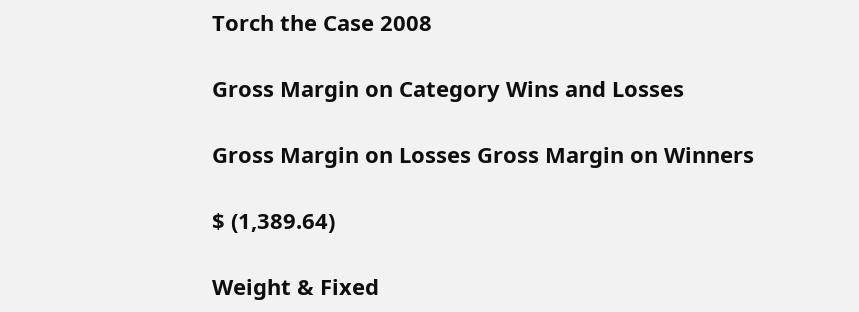Torch the Case 2008

Gross Margin on Category Wins and Losses

Gross Margin on Losses Gross Margin on Winners

$ (1,389.64)

Weight & Fixed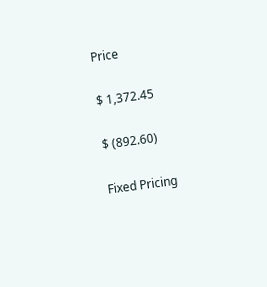Price

$ 1,372.45

$ (892.60)

Fixed Pricing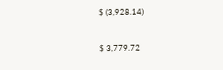$ (3,928.14)

$ 3,779.72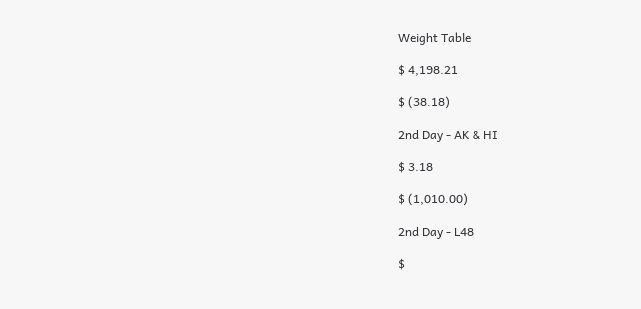Weight Table

$ 4,198.21

$ (38.18)

2nd Day - AK & HI

$ 3.18

$ (1,010.00)

2nd Day - L48

$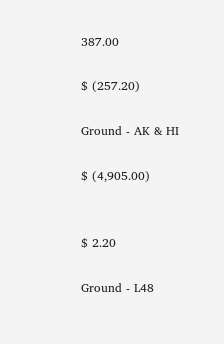387.00

$ (257.20)

Ground - AK & HI

$ (4,905.00)


$ 2.20

Ground - L48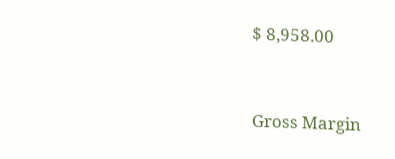$ 8,958.00


Gross Margin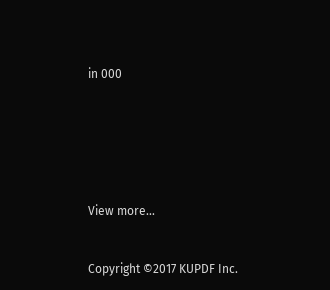in 000






View more...


Copyright ©2017 KUPDF Inc.